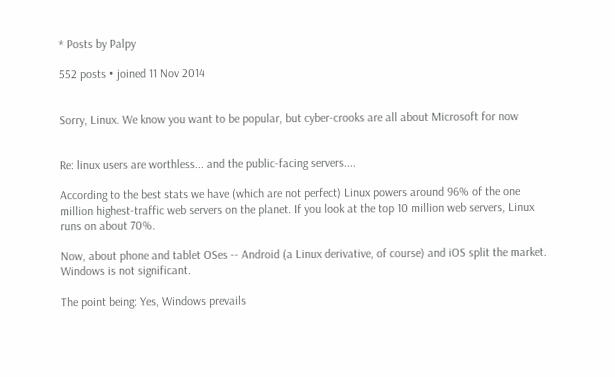* Posts by Palpy

552 posts • joined 11 Nov 2014


Sorry, Linux. We know you want to be popular, but cyber-crooks are all about Microsoft for now


Re: linux users are worthless... and the public-facing servers....

According to the best stats we have (which are not perfect) Linux powers around 96% of the one million highest-traffic web servers on the planet. If you look at the top 10 million web servers, Linux runs on about 70%.

Now, about phone and tablet OSes -- Android (a Linux derivative, of course) and iOS split the market. Windows is not significant.

The point being: Yes, Windows prevails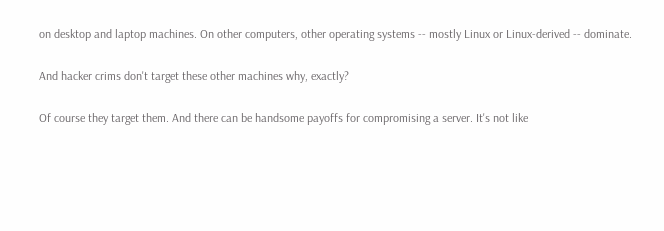on desktop and laptop machines. On other computers, other operating systems -- mostly Linux or Linux-derived -- dominate.

And hacker crims don't target these other machines why, exactly?

Of course they target them. And there can be handsome payoffs for compromising a server. It's not like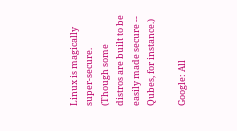Linux is magically super-secure. (Though some distros are built to be easily made secure -- Qubes, for instance.)

Google: All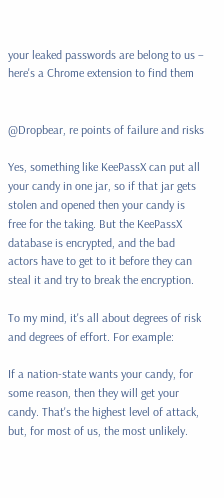your leaked passwords are belong to us – here's a Chrome extension to find them


@Dropbear, re points of failure and risks

Yes, something like KeePassX can put all your candy in one jar, so if that jar gets stolen and opened then your candy is free for the taking. But the KeePassX database is encrypted, and the bad actors have to get to it before they can steal it and try to break the encryption.

To my mind, it's all about degrees of risk and degrees of effort. For example:

If a nation-state wants your candy, for some reason, then they will get your candy. That's the highest level of attack, but, for most of us, the most unlikely.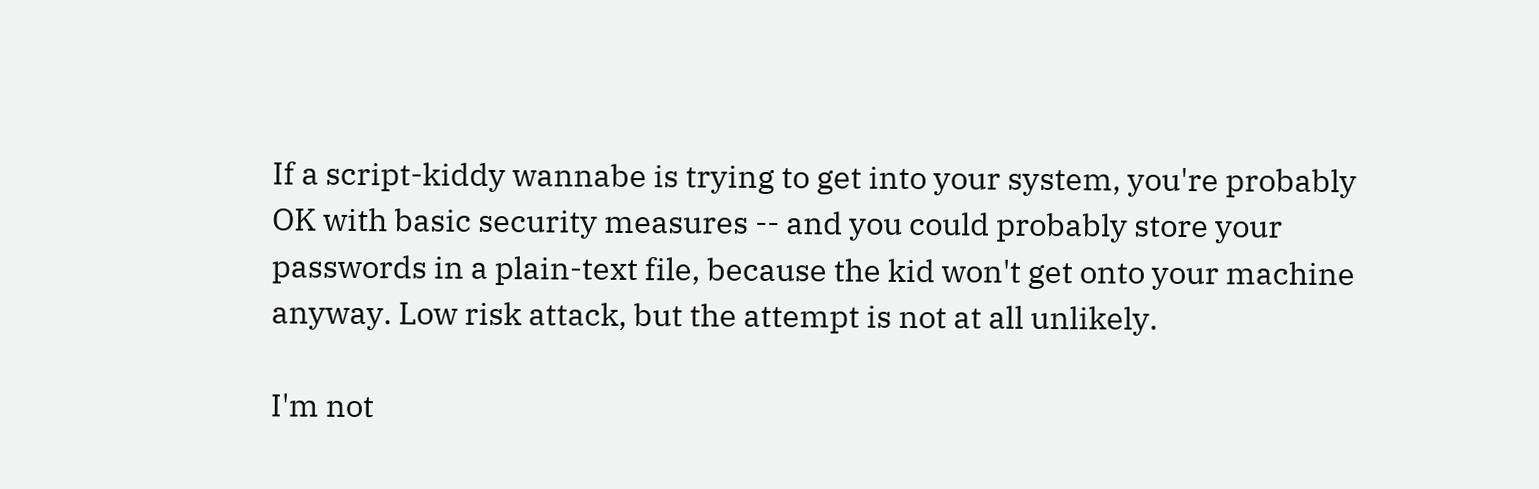If a script-kiddy wannabe is trying to get into your system, you're probably OK with basic security measures -- and you could probably store your passwords in a plain-text file, because the kid won't get onto your machine anyway. Low risk attack, but the attempt is not at all unlikely.

I'm not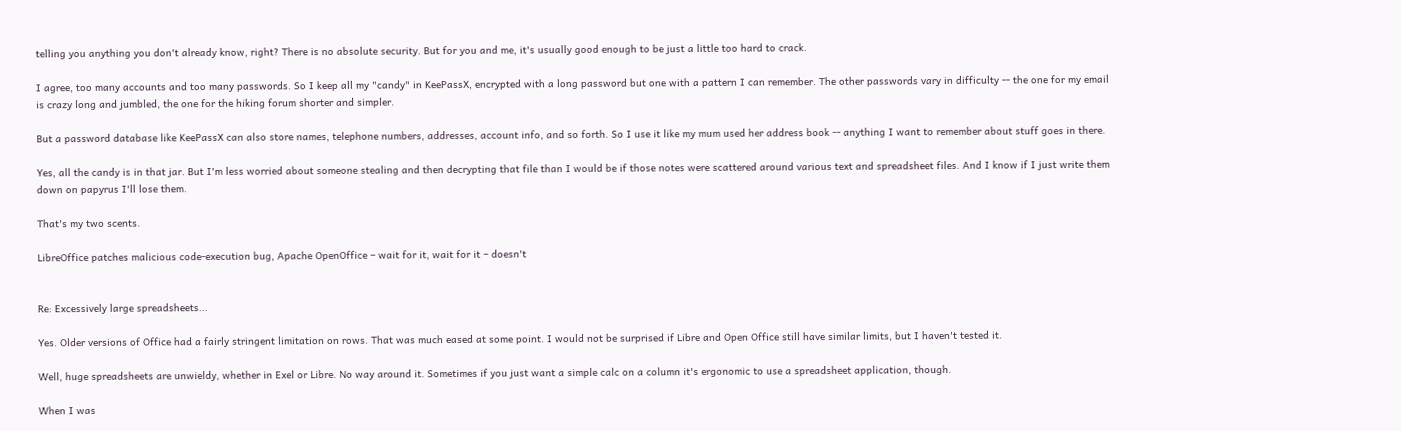telling you anything you don't already know, right? There is no absolute security. But for you and me, it's usually good enough to be just a little too hard to crack.

I agree, too many accounts and too many passwords. So I keep all my "candy" in KeePassX, encrypted with a long password but one with a pattern I can remember. The other passwords vary in difficulty -- the one for my email is crazy long and jumbled, the one for the hiking forum shorter and simpler.

But a password database like KeePassX can also store names, telephone numbers, addresses, account info, and so forth. So I use it like my mum used her address book -- anything I want to remember about stuff goes in there.

Yes, all the candy is in that jar. But I'm less worried about someone stealing and then decrypting that file than I would be if those notes were scattered around various text and spreadsheet files. And I know if I just write them down on papyrus I'll lose them.

That's my two scents.

LibreOffice patches malicious code-execution bug, Apache OpenOffice – wait for it, wait for it – doesn't


Re: Excessively large spreadsheets...

Yes. Older versions of Office had a fairly stringent limitation on rows. That was much eased at some point. I would not be surprised if Libre and Open Office still have similar limits, but I haven't tested it.

Well, huge spreadsheets are unwieldy, whether in Exel or Libre. No way around it. Sometimes if you just want a simple calc on a column it's ergonomic to use a spreadsheet application, though.

When I was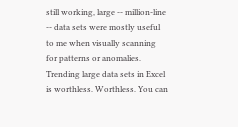still working, large -- million-line -- data sets were mostly useful to me when visually scanning for patterns or anomalies. Trending large data sets in Excel is worthless. Worthless. You can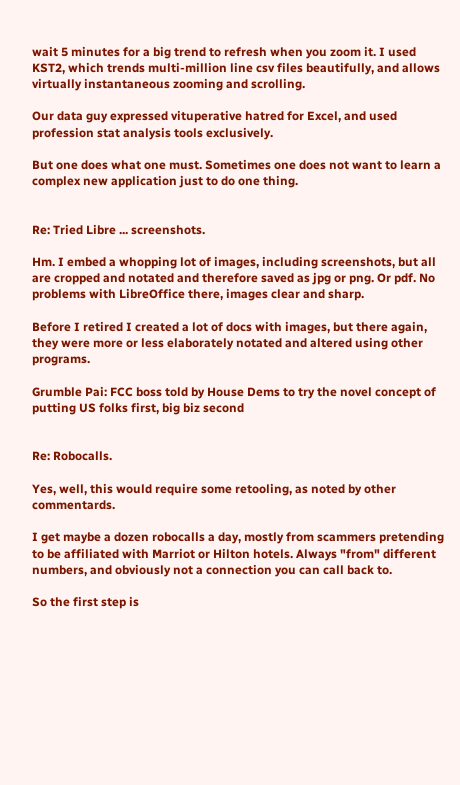wait 5 minutes for a big trend to refresh when you zoom it. I used KST2, which trends multi-million line csv files beautifully, and allows virtually instantaneous zooming and scrolling.

Our data guy expressed vituperative hatred for Excel, and used profession stat analysis tools exclusively.

But one does what one must. Sometimes one does not want to learn a complex new application just to do one thing.


Re: Tried Libre ... screenshots.

Hm. I embed a whopping lot of images, including screenshots, but all are cropped and notated and therefore saved as jpg or png. Or pdf. No problems with LibreOffice there, images clear and sharp.

Before I retired I created a lot of docs with images, but there again, they were more or less elaborately notated and altered using other programs.

Grumble Pai: FCC boss told by House Dems to try the novel concept of putting US folks first, big biz second


Re: Robocalls.

Yes, well, this would require some retooling, as noted by other commentards.

I get maybe a dozen robocalls a day, mostly from scammers pretending to be affiliated with Marriot or Hilton hotels. Always "from" different numbers, and obviously not a connection you can call back to.

So the first step is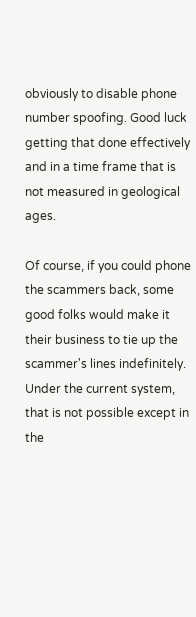obviously to disable phone number spoofing. Good luck getting that done effectively and in a time frame that is not measured in geological ages.

Of course, if you could phone the scammers back, some good folks would make it their business to tie up the scammer's lines indefinitely. Under the current system, that is not possible except in the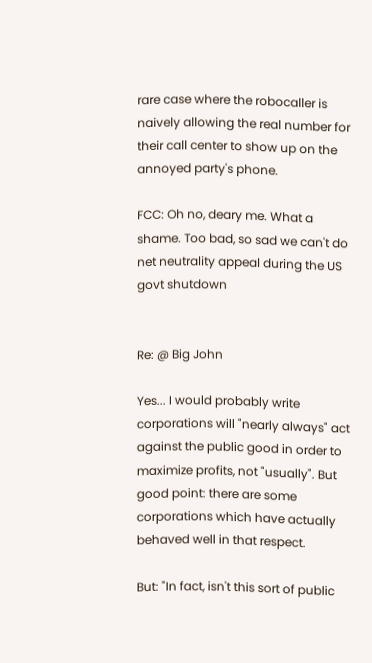rare case where the robocaller is naively allowing the real number for their call center to show up on the annoyed party's phone.

FCC: Oh no, deary me. What a shame. Too bad, so sad we can't do net neutrality appeal during the US govt shutdown


Re: @ Big John

Yes... I would probably write corporations will "nearly always" act against the public good in order to maximize profits, not "usually". But good point: there are some corporations which have actually behaved well in that respect.

But: "In fact, isn't this sort of public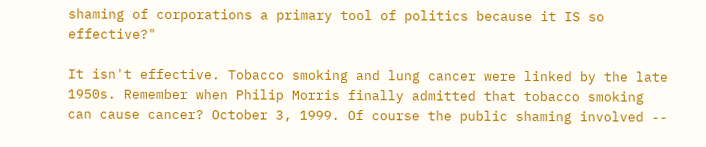shaming of corporations a primary tool of politics because it IS so effective?"

It isn't effective. Tobacco smoking and lung cancer were linked by the late 1950s. Remember when Philip Morris finally admitted that tobacco smoking can cause cancer? October 3, 1999. Of course the public shaming involved --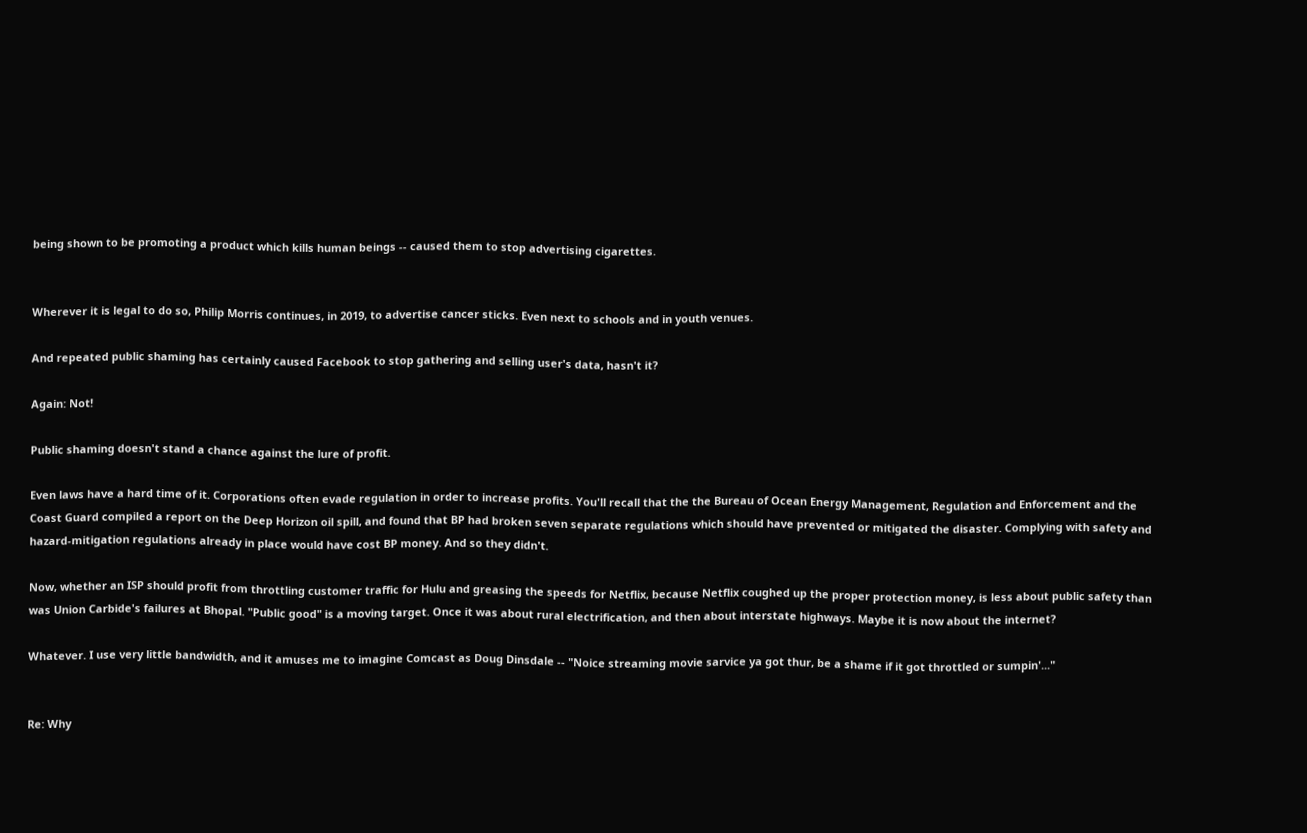being shown to be promoting a product which kills human beings -- caused them to stop advertising cigarettes.


Wherever it is legal to do so, Philip Morris continues, in 2019, to advertise cancer sticks. Even next to schools and in youth venues.

And repeated public shaming has certainly caused Facebook to stop gathering and selling user's data, hasn't it?

Again: Not!

Public shaming doesn't stand a chance against the lure of profit.

Even laws have a hard time of it. Corporations often evade regulation in order to increase profits. You'll recall that the the Bureau of Ocean Energy Management, Regulation and Enforcement and the Coast Guard compiled a report on the Deep Horizon oil spill, and found that BP had broken seven separate regulations which should have prevented or mitigated the disaster. Complying with safety and hazard-mitigation regulations already in place would have cost BP money. And so they didn't.

Now, whether an ISP should profit from throttling customer traffic for Hulu and greasing the speeds for Netflix, because Netflix coughed up the proper protection money, is less about public safety than was Union Carbide's failures at Bhopal. "Public good" is a moving target. Once it was about rural electrification, and then about interstate highways. Maybe it is now about the internet?

Whatever. I use very little bandwidth, and it amuses me to imagine Comcast as Doug Dinsdale -- "Noice streaming movie sarvice ya got thur, be a shame if it got throttled or sumpin'..."


Re: Why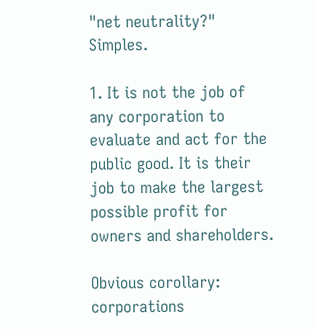"net neutrality?" Simples.

1. It is not the job of any corporation to evaluate and act for the public good. It is their job to make the largest possible profit for owners and shareholders.

Obvious corollary: corporations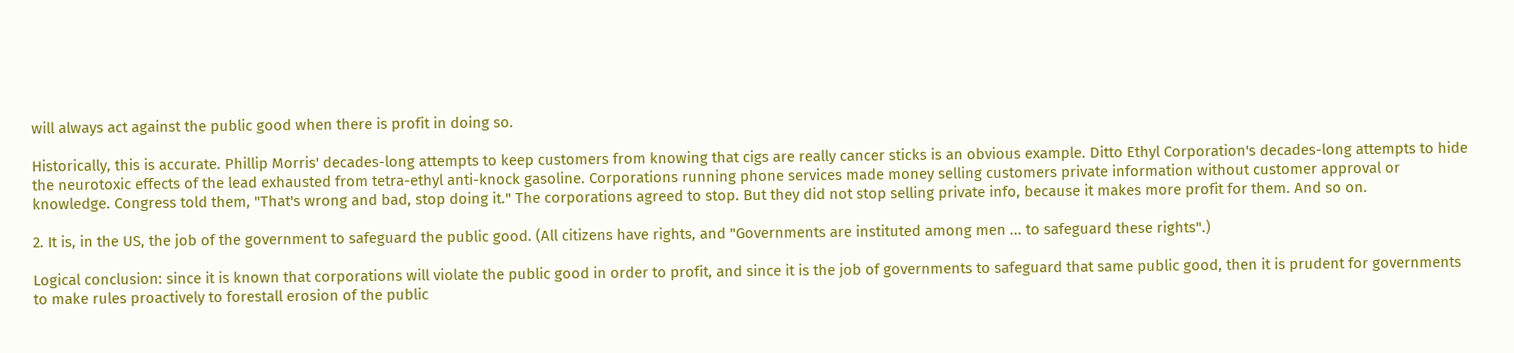will always act against the public good when there is profit in doing so.

Historically, this is accurate. Phillip Morris' decades-long attempts to keep customers from knowing that cigs are really cancer sticks is an obvious example. Ditto Ethyl Corporation's decades-long attempts to hide the neurotoxic effects of the lead exhausted from tetra-ethyl anti-knock gasoline. Corporations running phone services made money selling customers private information without customer approval or knowledge. Congress told them, "That's wrong and bad, stop doing it." The corporations agreed to stop. But they did not stop selling private info, because it makes more profit for them. And so on.

2. It is, in the US, the job of the government to safeguard the public good. (All citizens have rights, and "Governments are instituted among men ... to safeguard these rights".)

Logical conclusion: since it is known that corporations will violate the public good in order to profit, and since it is the job of governments to safeguard that same public good, then it is prudent for governments to make rules proactively to forestall erosion of the public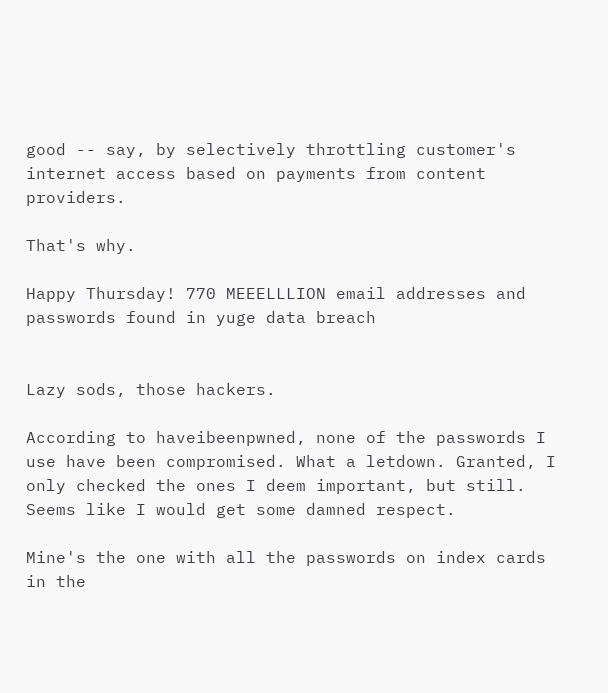good -- say, by selectively throttling customer's internet access based on payments from content providers.

That's why.

Happy Thursday! 770 MEEELLLION email addresses and passwords found in yuge data breach


Lazy sods, those hackers.

According to haveibeenpwned, none of the passwords I use have been compromised. What a letdown. Granted, I only checked the ones I deem important, but still. Seems like I would get some damned respect.

Mine's the one with all the passwords on index cards in the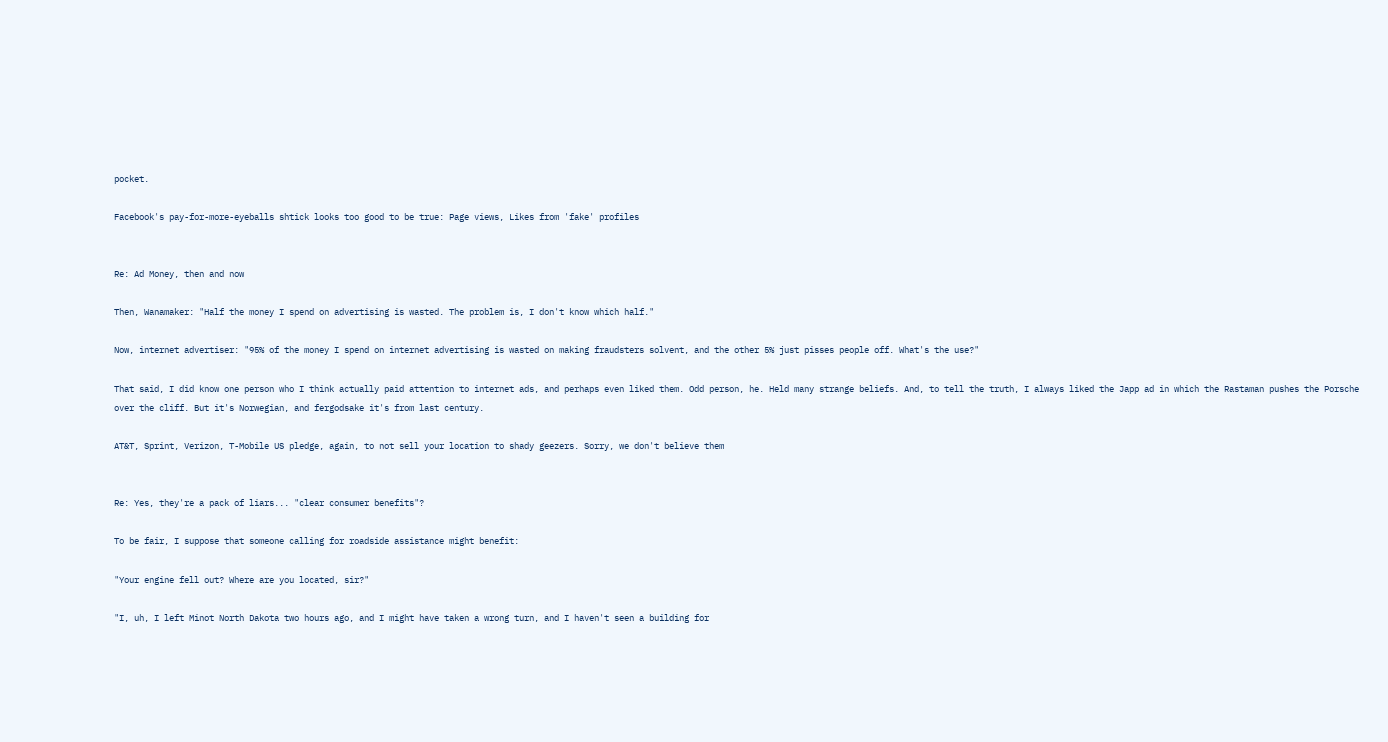pocket.

Facebook's pay-for-more-eyeballs shtick looks too good to be true: Page views, Likes from 'fake' profiles


Re: Ad Money, then and now

Then, Wanamaker: "Half the money I spend on advertising is wasted. The problem is, I don't know which half."

Now, internet advertiser: "95% of the money I spend on internet advertising is wasted on making fraudsters solvent, and the other 5% just pisses people off. What's the use?"

That said, I did know one person who I think actually paid attention to internet ads, and perhaps even liked them. Odd person, he. Held many strange beliefs. And, to tell the truth, I always liked the Japp ad in which the Rastaman pushes the Porsche over the cliff. But it's Norwegian, and fergodsake it's from last century.

AT&T, Sprint, Verizon, T-Mobile US pledge, again, to not sell your location to shady geezers. Sorry, we don't believe them


Re: Yes, they're a pack of liars... "clear consumer benefits"?

To be fair, I suppose that someone calling for roadside assistance might benefit:

"Your engine fell out? Where are you located, sir?"

"I, uh, I left Minot North Dakota two hours ago, and I might have taken a wrong turn, and I haven't seen a building for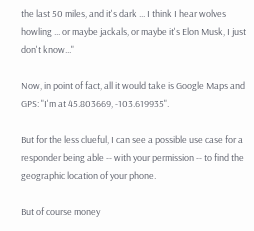the last 50 miles, and it's dark ... I think I hear wolves howling ... or maybe jackals, or maybe it's Elon Musk, I just don't know..."

Now, in point of fact, all it would take is Google Maps and GPS: "I'm at 45.803669, -103.619935".

But for the less clueful, I can see a possible use case for a responder being able -- with your permission -- to find the geographic location of your phone.

But of course money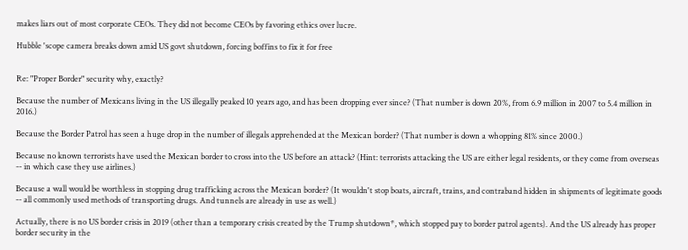makes liars out of most corporate CEOs. They did not become CEOs by favoring ethics over lucre.

Hubble 'scope camera breaks down amid US govt shutdown, forcing boffins to fix it for free


Re: "Proper Border" security why, exactly?

Because the number of Mexicans living in the US illegally peaked 10 years ago, and has been dropping ever since? (That number is down 20%, from 6.9 million in 2007 to 5.4 million in 2016.)

Because the Border Patrol has seen a huge drop in the number of illegals apprehended at the Mexican border? (That number is down a whopping 81% since 2000.)

Because no known terrorists have used the Mexican border to cross into the US before an attack? (Hint: terrorists attacking the US are either legal residents, or they come from overseas -- in which case they use airlines.)

Because a wall would be worthless in stopping drug trafficking across the Mexican border? (It wouldn't stop boats, aircraft, trains, and contraband hidden in shipments of legitimate goods -- all commonly used methods of transporting drugs. And tunnels are already in use as well.)

Actually, there is no US border crisis in 2019 (other than a temporary crisis created by the Trump shutdown*, which stopped pay to border patrol agents). And the US already has proper border security in the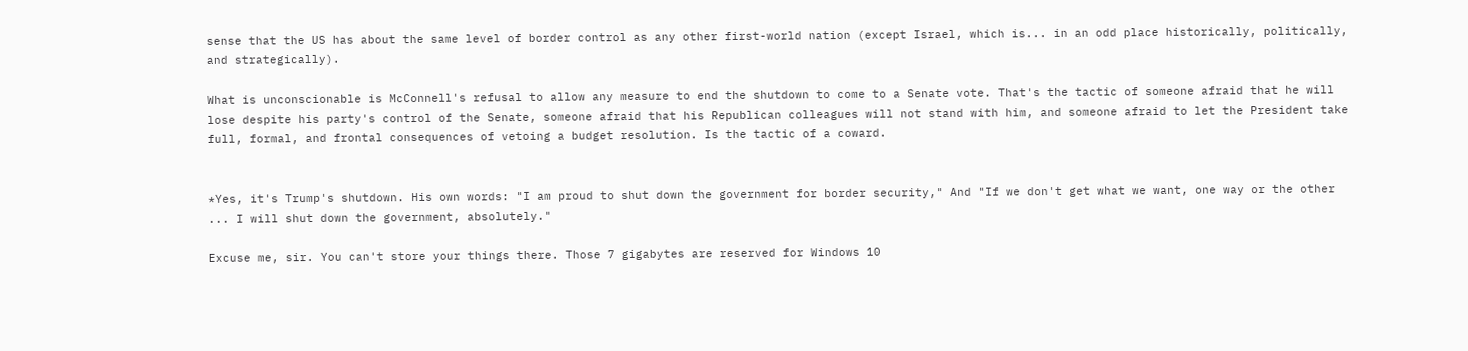sense that the US has about the same level of border control as any other first-world nation (except Israel, which is... in an odd place historically, politically, and strategically).

What is unconscionable is McConnell's refusal to allow any measure to end the shutdown to come to a Senate vote. That's the tactic of someone afraid that he will lose despite his party's control of the Senate, someone afraid that his Republican colleagues will not stand with him, and someone afraid to let the President take full, formal, and frontal consequences of vetoing a budget resolution. Is the tactic of a coward.


*Yes, it's Trump's shutdown. His own words: "I am proud to shut down the government for border security," And "If we don't get what we want, one way or the other ... I will shut down the government, absolutely."

Excuse me, sir. You can't store your things there. Those 7 gigabytes are reserved for Windows 10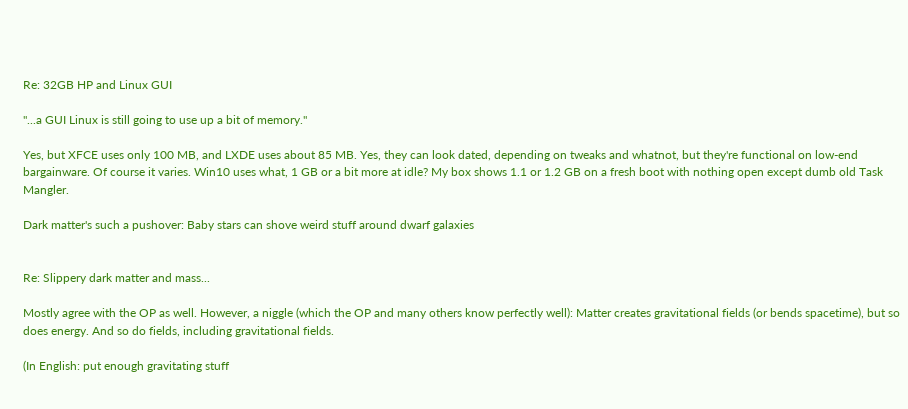Re: 32GB HP and Linux GUI

"...a GUI Linux is still going to use up a bit of memory."

Yes, but XFCE uses only 100 MB, and LXDE uses about 85 MB. Yes, they can look dated, depending on tweaks and whatnot, but they're functional on low-end bargainware. Of course it varies. Win10 uses what, 1 GB or a bit more at idle? My box shows 1.1 or 1.2 GB on a fresh boot with nothing open except dumb old Task Mangler.

Dark matter's such a pushover: Baby stars can shove weird stuff around dwarf galaxies


Re: Slippery dark matter and mass...

Mostly agree with the OP as well. However, a niggle (which the OP and many others know perfectly well): Matter creates gravitational fields (or bends spacetime), but so does energy. And so do fields, including gravitational fields.

(In English: put enough gravitating stuff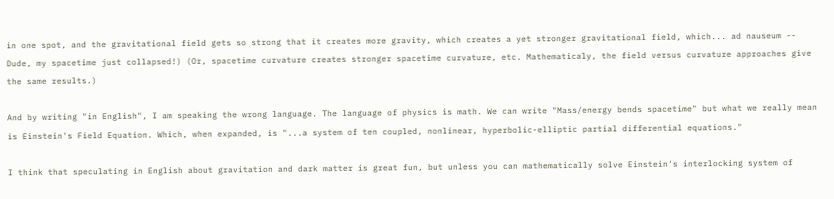in one spot, and the gravitational field gets so strong that it creates more gravity, which creates a yet stronger gravitational field, which... ad nauseum -- Dude, my spacetime just collapsed!) (Or, spacetime curvature creates stronger spacetime curvature, etc. Mathematicaly, the field versus curvature approaches give the same results.)

And by writing "in English", I am speaking the wrong language. The language of physics is math. We can write "Mass/energy bends spacetime" but what we really mean is Einstein's Field Equation. Which, when expanded, is "...a system of ten coupled, nonlinear, hyperbolic-elliptic partial differential equations."

I think that speculating in English about gravitation and dark matter is great fun, but unless you can mathematically solve Einstein's interlocking system of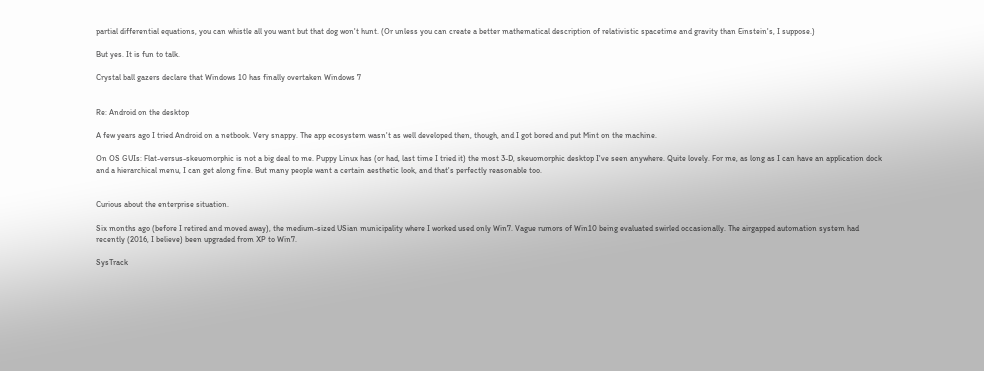partial differential equations, you can whistle all you want but that dog won't hunt. (Or unless you can create a better mathematical description of relativistic spacetime and gravity than Einstein's, I suppose.)

But yes. It is fun to talk.

Crystal ball gazers declare that Windows 10 has finally overtaken Windows 7


Re: Android on the desktop

A few years ago I tried Android on a netbook. Very snappy. The app ecosystem wasn't as well developed then, though, and I got bored and put Mint on the machine.

On OS GUIs: Flat-versus-skeuomorphic is not a big deal to me. Puppy Linux has (or had, last time I tried it) the most 3-D, skeuomorphic desktop I've seen anywhere. Quite lovely. For me, as long as I can have an application dock and a hierarchical menu, I can get along fine. But many people want a certain aesthetic look, and that's perfectly reasonable too.


Curious about the enterprise situation.

Six months ago (before I retired and moved away), the medium-sized USian municipality where I worked used only Win7. Vague rumors of Win10 being evaluated swirled occasionally. The airgapped automation system had recently (2016, I believe) been upgraded from XP to Win7.

SysTrack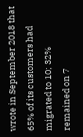wrote in September 2018 that 65% of its customers had migrated to 10; 32% remained on 7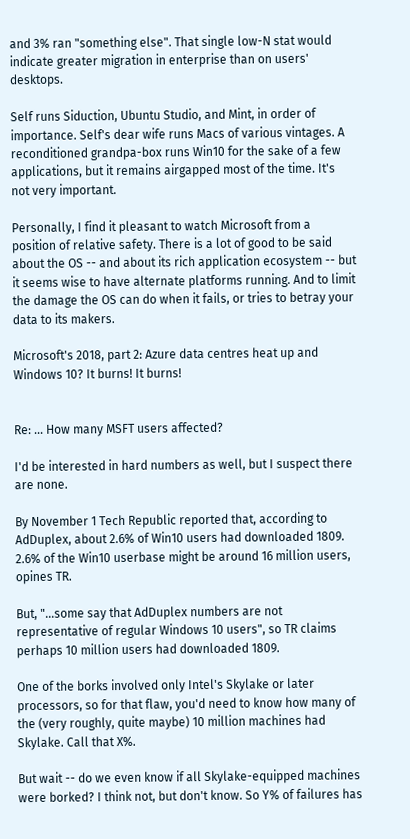and 3% ran "something else". That single low-N stat would indicate greater migration in enterprise than on users' desktops.

Self runs Siduction, Ubuntu Studio, and Mint, in order of importance. Self's dear wife runs Macs of various vintages. A reconditioned grandpa-box runs Win10 for the sake of a few applications, but it remains airgapped most of the time. It's not very important.

Personally, I find it pleasant to watch Microsoft from a position of relative safety. There is a lot of good to be said about the OS -- and about its rich application ecosystem -- but it seems wise to have alternate platforms running. And to limit the damage the OS can do when it fails, or tries to betray your data to its makers.

Microsoft's 2018, part 2: Azure data centres heat up and Windows 10? It burns! It burns!


Re: ... How many MSFT users affected?

I'd be interested in hard numbers as well, but I suspect there are none.

By November 1 Tech Republic reported that, according to AdDuplex, about 2.6% of Win10 users had downloaded 1809. 2.6% of the Win10 userbase might be around 16 million users, opines TR.

But, "...some say that AdDuplex numbers are not representative of regular Windows 10 users", so TR claims perhaps 10 million users had downloaded 1809.

One of the borks involved only Intel's Skylake or later processors, so for that flaw, you'd need to know how many of the (very roughly, quite maybe) 10 million machines had Skylake. Call that X%.

But wait -- do we even know if all Skylake-equipped machines were borked? I think not, but don't know. So Y% of failures has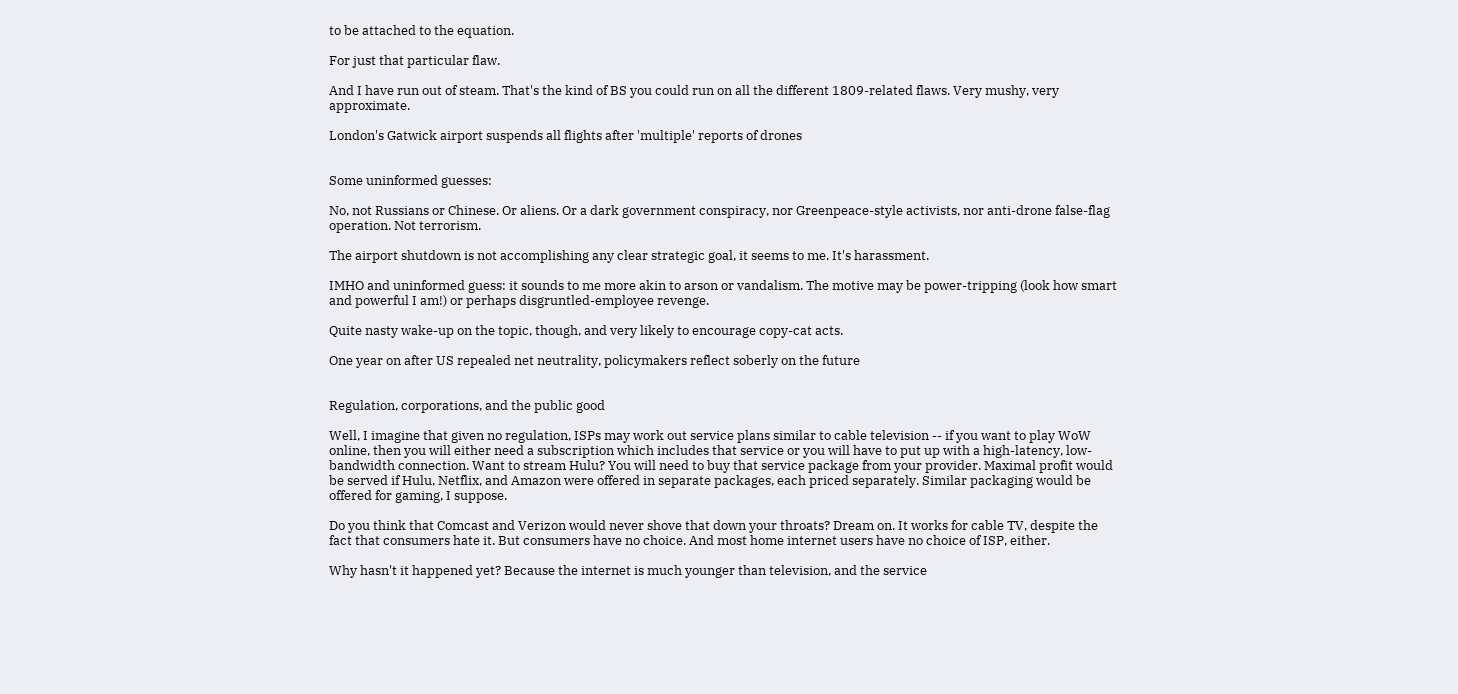to be attached to the equation.

For just that particular flaw.

And I have run out of steam. That's the kind of BS you could run on all the different 1809-related flaws. Very mushy, very approximate.

London's Gatwick airport suspends all flights after 'multiple' reports of drones


Some uninformed guesses:

No, not Russians or Chinese. Or aliens. Or a dark government conspiracy, nor Greenpeace-style activists, nor anti-drone false-flag operation. Not terrorism.

The airport shutdown is not accomplishing any clear strategic goal, it seems to me. It's harassment.

IMHO and uninformed guess: it sounds to me more akin to arson or vandalism. The motive may be power-tripping (look how smart and powerful I am!) or perhaps disgruntled-employee revenge.

Quite nasty wake-up on the topic, though, and very likely to encourage copy-cat acts.

One year on after US repealed net neutrality, policymakers reflect soberly on the future


Regulation, corporations, and the public good

Well, I imagine that given no regulation, ISPs may work out service plans similar to cable television -- if you want to play WoW online, then you will either need a subscription which includes that service or you will have to put up with a high-latency, low-bandwidth connection. Want to stream Hulu? You will need to buy that service package from your provider. Maximal profit would be served if Hulu, Netflix, and Amazon were offered in separate packages, each priced separately. Similar packaging would be offered for gaming, I suppose.

Do you think that Comcast and Verizon would never shove that down your throats? Dream on. It works for cable TV, despite the fact that consumers hate it. But consumers have no choice. And most home internet users have no choice of ISP, either.

Why hasn't it happened yet? Because the internet is much younger than television, and the service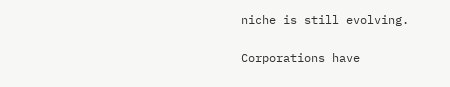niche is still evolving.

Corporations have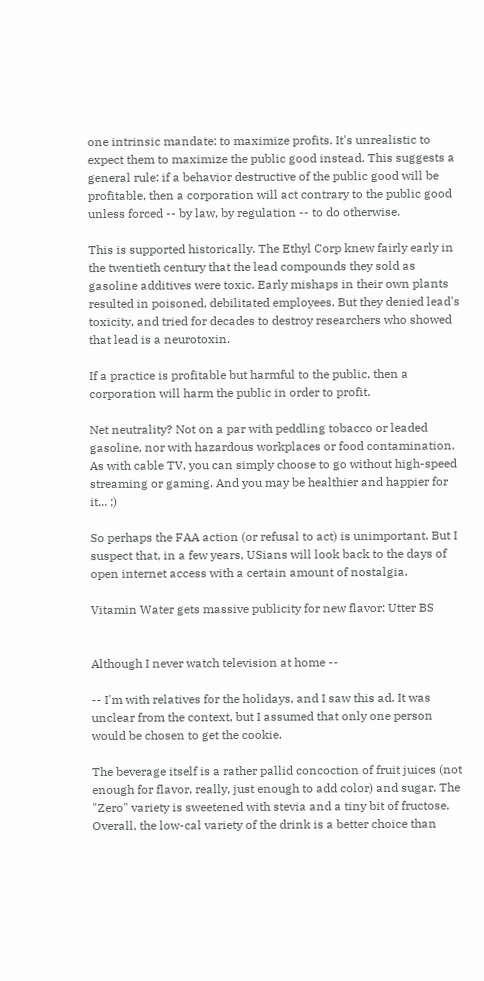one intrinsic mandate: to maximize profits. It's unrealistic to expect them to maximize the public good instead. This suggests a general rule: if a behavior destructive of the public good will be profitable, then a corporation will act contrary to the public good unless forced -- by law, by regulation -- to do otherwise.

This is supported historically. The Ethyl Corp knew fairly early in the twentieth century that the lead compounds they sold as gasoline additives were toxic. Early mishaps in their own plants resulted in poisoned, debilitated employees. But they denied lead's toxicity, and tried for decades to destroy researchers who showed that lead is a neurotoxin.

If a practice is profitable but harmful to the public, then a corporation will harm the public in order to profit.

Net neutrality? Not on a par with peddling tobacco or leaded gasoline, nor with hazardous workplaces or food contamination. As with cable TV, you can simply choose to go without high-speed streaming or gaming. And you may be healthier and happier for it... ;)

So perhaps the FAA action (or refusal to act) is unimportant. But I suspect that, in a few years, USians will look back to the days of open internet access with a certain amount of nostalgia.

Vitamin Water gets massive publicity for new flavor: Utter BS


Although I never watch television at home --

-- I'm with relatives for the holidays, and I saw this ad. It was unclear from the context, but I assumed that only one person would be chosen to get the cookie.

The beverage itself is a rather pallid concoction of fruit juices (not enough for flavor, really, just enough to add color) and sugar. The "Zero" variety is sweetened with stevia and a tiny bit of fructose. Overall, the low-cal variety of the drink is a better choice than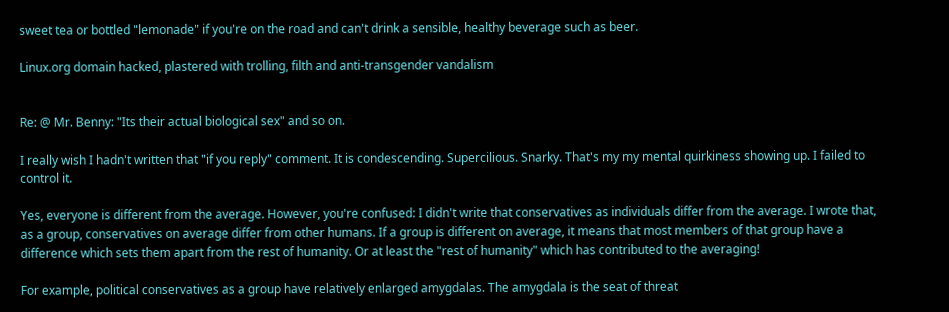sweet tea or bottled "lemonade" if you're on the road and can't drink a sensible, healthy beverage such as beer.

Linux.org domain hacked, plastered with trolling, filth and anti-transgender vandalism


Re: @ Mr. Benny: "Its their actual biological sex" and so on.

I really wish I hadn't written that "if you reply" comment. It is condescending. Supercilious. Snarky. That's my my mental quirkiness showing up. I failed to control it.

Yes, everyone is different from the average. However, you're confused: I didn't write that conservatives as individuals differ from the average. I wrote that, as a group, conservatives on average differ from other humans. If a group is different on average, it means that most members of that group have a difference which sets them apart from the rest of humanity. Or at least the "rest of humanity" which has contributed to the averaging!

For example, political conservatives as a group have relatively enlarged amygdalas. The amygdala is the seat of threat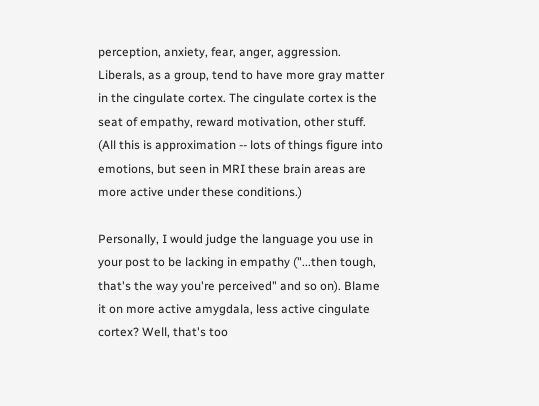perception, anxiety, fear, anger, aggression. Liberals, as a group, tend to have more gray matter in the cingulate cortex. The cingulate cortex is the seat of empathy, reward motivation, other stuff. (All this is approximation -- lots of things figure into emotions, but seen in MRI these brain areas are more active under these conditions.)

Personally, I would judge the language you use in your post to be lacking in empathy ("...then tough, that's the way you're perceived" and so on). Blame it on more active amygdala, less active cingulate cortex? Well, that's too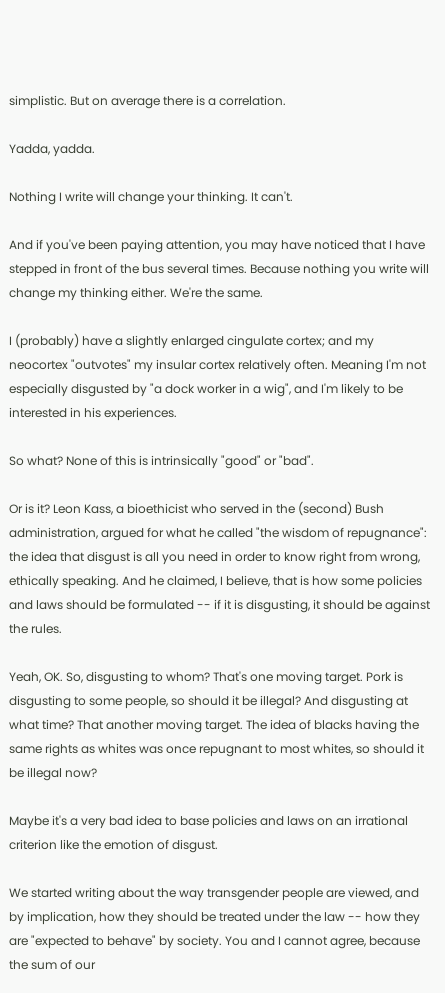simplistic. But on average there is a correlation.

Yadda, yadda.

Nothing I write will change your thinking. It can't.

And if you've been paying attention, you may have noticed that I have stepped in front of the bus several times. Because nothing you write will change my thinking either. We're the same.

I (probably) have a slightly enlarged cingulate cortex; and my neocortex "outvotes" my insular cortex relatively often. Meaning I'm not especially disgusted by "a dock worker in a wig", and I'm likely to be interested in his experiences.

So what? None of this is intrinsically "good" or "bad".

Or is it? Leon Kass, a bioethicist who served in the (second) Bush administration, argued for what he called "the wisdom of repugnance": the idea that disgust is all you need in order to know right from wrong, ethically speaking. And he claimed, I believe, that is how some policies and laws should be formulated -- if it is disgusting, it should be against the rules.

Yeah, OK. So, disgusting to whom? That's one moving target. Pork is disgusting to some people, so should it be illegal? And disgusting at what time? That another moving target. The idea of blacks having the same rights as whites was once repugnant to most whites, so should it be illegal now?

Maybe it's a very bad idea to base policies and laws on an irrational criterion like the emotion of disgust.

We started writing about the way transgender people are viewed, and by implication, how they should be treated under the law -- how they are "expected to behave" by society. You and I cannot agree, because the sum of our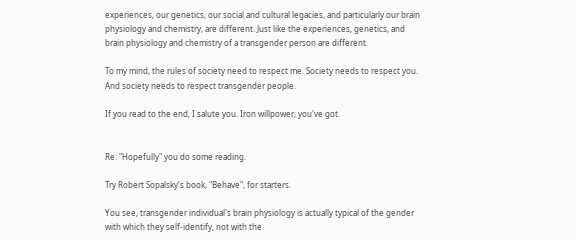experiences, our genetics, our social and cultural legacies, and particularly our brain physiology and chemistry, are different. Just like the experiences, genetics, and brain physiology and chemistry of a transgender person are different.

To my mind, the rules of society need to respect me. Society needs to respect you. And society needs to respect transgender people.

If you read to the end, I salute you. Iron willpower, you've got.


Re: "Hopefully" you do some reading.

Try Robert Sopalsky's book, "Behave", for starters.

You see, transgender individual's brain physiology is actually typical of the gender with which they self-identify, not with the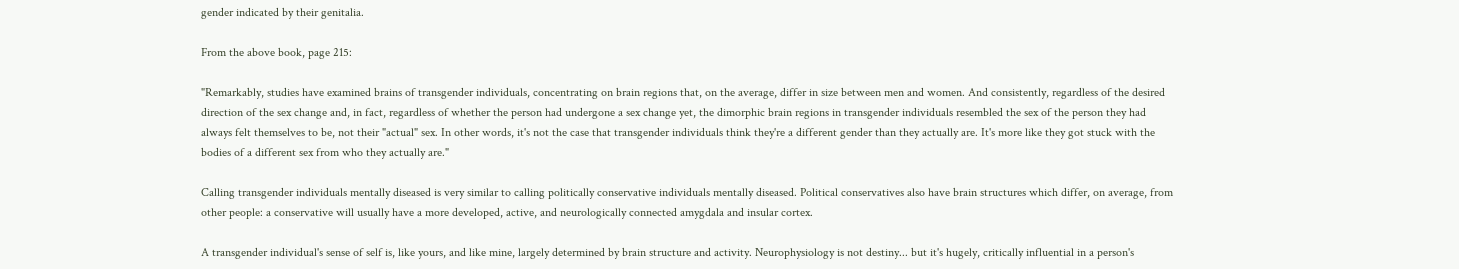gender indicated by their genitalia.

From the above book, page 215:

"Remarkably, studies have examined brains of transgender individuals, concentrating on brain regions that, on the average, differ in size between men and women. And consistently, regardless of the desired direction of the sex change and, in fact, regardless of whether the person had undergone a sex change yet, the dimorphic brain regions in transgender individuals resembled the sex of the person they had always felt themselves to be, not their "actual" sex. In other words, it's not the case that transgender individuals think they're a different gender than they actually are. It's more like they got stuck with the bodies of a different sex from who they actually are."

Calling transgender individuals mentally diseased is very similar to calling politically conservative individuals mentally diseased. Political conservatives also have brain structures which differ, on average, from other people: a conservative will usually have a more developed, active, and neurologically connected amygdala and insular cortex.

A transgender individual's sense of self is, like yours, and like mine, largely determined by brain structure and activity. Neurophysiology is not destiny... but it's hugely, critically influential in a person's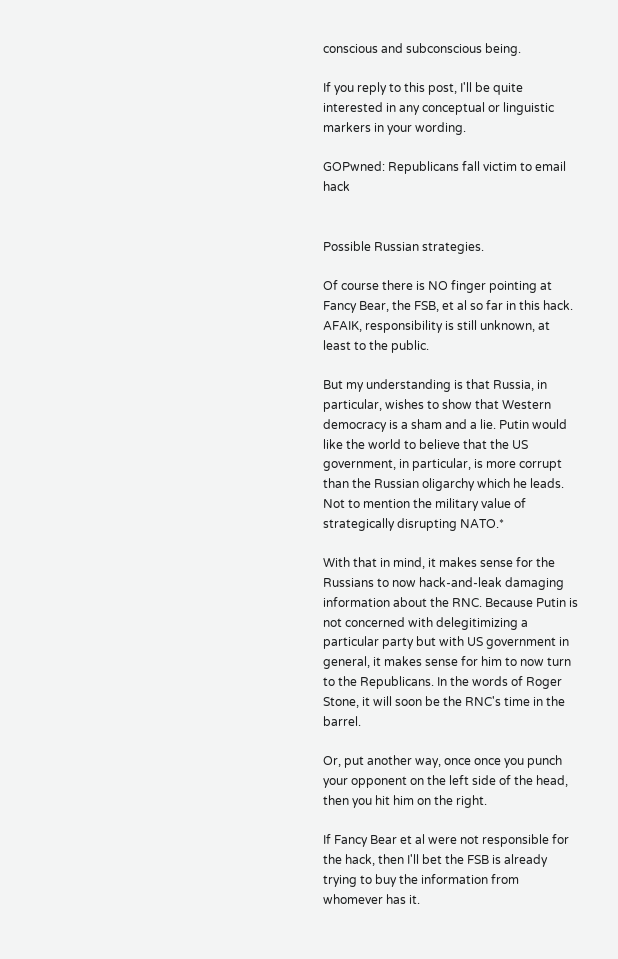conscious and subconscious being.

If you reply to this post, I'll be quite interested in any conceptual or linguistic markers in your wording.

GOPwned: Republicans fall victim to email hack


Possible Russian strategies.

Of course there is NO finger pointing at Fancy Bear, the FSB, et al so far in this hack. AFAIK, responsibility is still unknown, at least to the public.

But my understanding is that Russia, in particular, wishes to show that Western democracy is a sham and a lie. Putin would like the world to believe that the US government, in particular, is more corrupt than the Russian oligarchy which he leads. Not to mention the military value of strategically disrupting NATO.*

With that in mind, it makes sense for the Russians to now hack-and-leak damaging information about the RNC. Because Putin is not concerned with delegitimizing a particular party but with US government in general, it makes sense for him to now turn to the Republicans. In the words of Roger Stone, it will soon be the RNC's time in the barrel.

Or, put another way, once once you punch your opponent on the left side of the head, then you hit him on the right.

If Fancy Bear et al were not responsible for the hack, then I'll bet the FSB is already trying to buy the information from whomever has it.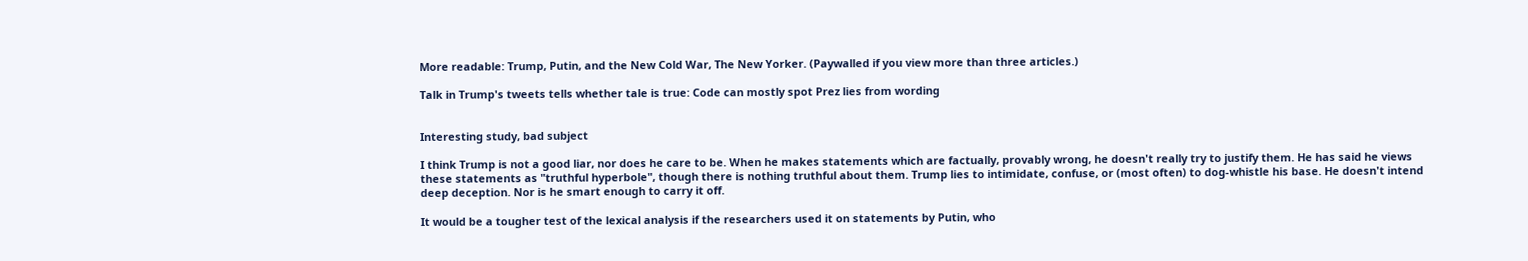More readable: Trump, Putin, and the New Cold War, The New Yorker. (Paywalled if you view more than three articles.)

Talk in Trump's tweets tells whether tale is true: Code can mostly spot Prez lies from wording


Interesting study, bad subject

I think Trump is not a good liar, nor does he care to be. When he makes statements which are factually, provably wrong, he doesn't really try to justify them. He has said he views these statements as "truthful hyperbole", though there is nothing truthful about them. Trump lies to intimidate, confuse, or (most often) to dog-whistle his base. He doesn't intend deep deception. Nor is he smart enough to carry it off.

It would be a tougher test of the lexical analysis if the researchers used it on statements by Putin, who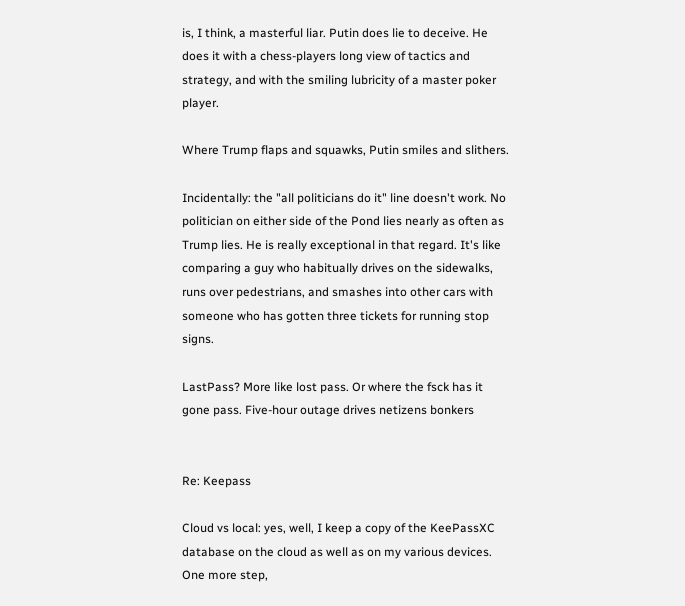is, I think, a masterful liar. Putin does lie to deceive. He does it with a chess-players long view of tactics and strategy, and with the smiling lubricity of a master poker player.

Where Trump flaps and squawks, Putin smiles and slithers.

Incidentally: the "all politicians do it" line doesn't work. No politician on either side of the Pond lies nearly as often as Trump lies. He is really exceptional in that regard. It's like comparing a guy who habitually drives on the sidewalks, runs over pedestrians, and smashes into other cars with someone who has gotten three tickets for running stop signs.

LastPass? More like lost pass. Or where the fsck has it gone pass. Five-hour outage drives netizens bonkers


Re: Keepass

Cloud vs local: yes, well, I keep a copy of the KeePassXC database on the cloud as well as on my various devices. One more step,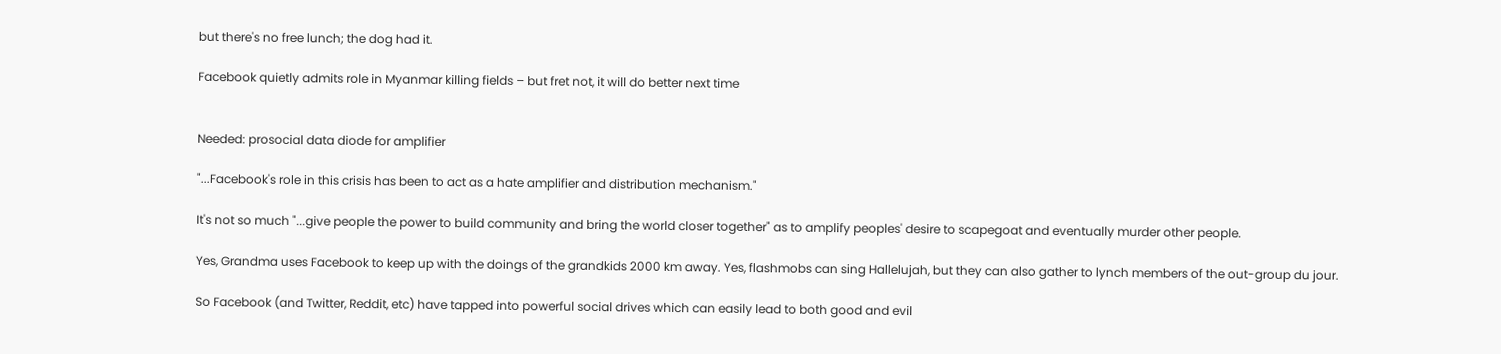but there's no free lunch; the dog had it.

Facebook quietly admits role in Myanmar killing fields – but fret not, it will do better next time


Needed: prosocial data diode for amplifier

"...Facebook's role in this crisis has been to act as a hate amplifier and distribution mechanism."

It's not so much "...give people the power to build community and bring the world closer together" as to amplify peoples' desire to scapegoat and eventually murder other people.

Yes, Grandma uses Facebook to keep up with the doings of the grandkids 2000 km away. Yes, flashmobs can sing Hallelujah, but they can also gather to lynch members of the out-group du jour.

So Facebook (and Twitter, Reddit, etc) have tapped into powerful social drives which can easily lead to both good and evil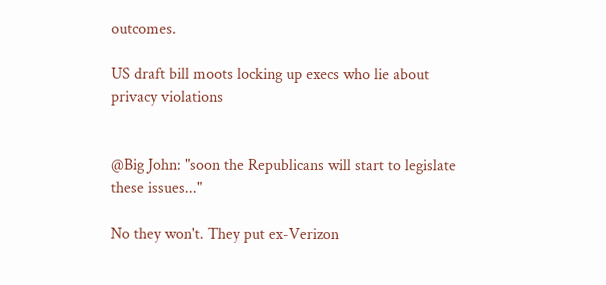outcomes.

US draft bill moots locking up execs who lie about privacy violations


@Big John: "soon the Republicans will start to legislate these issues..."

No they won't. They put ex-Verizon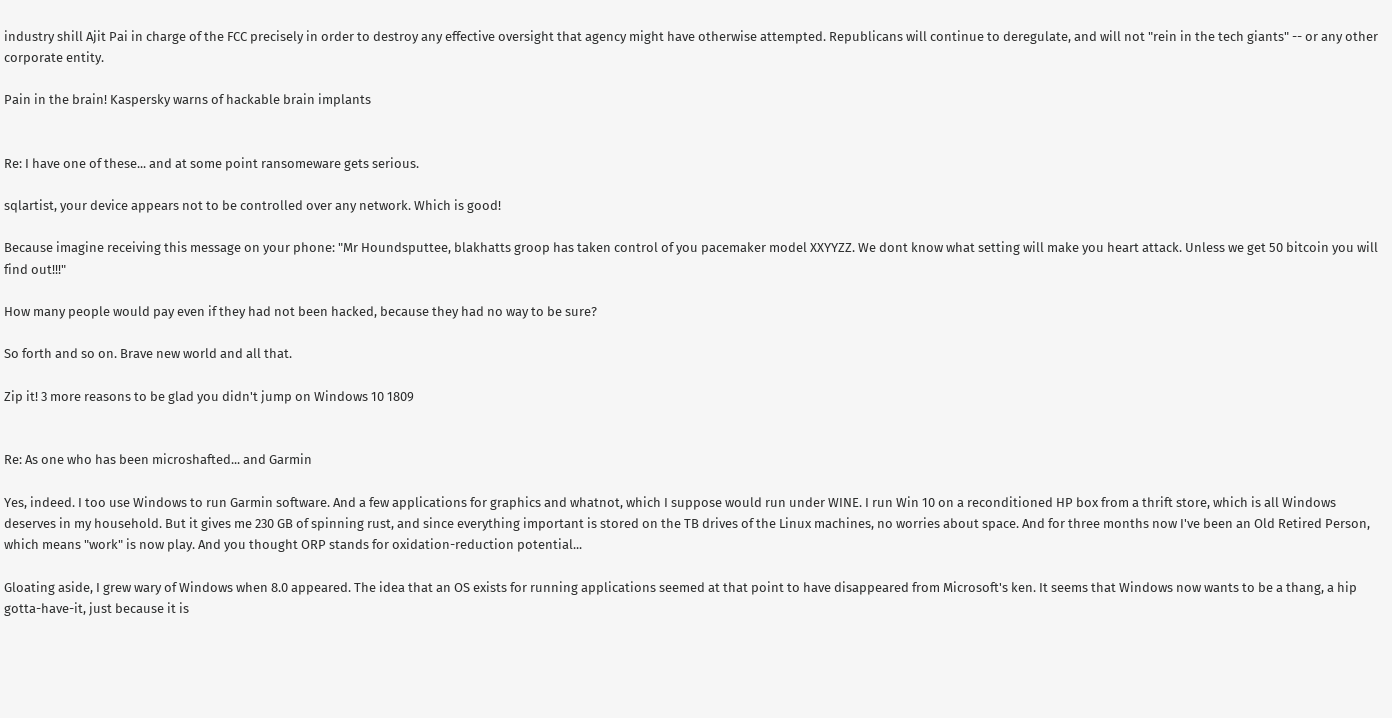industry shill Ajit Pai in charge of the FCC precisely in order to destroy any effective oversight that agency might have otherwise attempted. Republicans will continue to deregulate, and will not "rein in the tech giants" -- or any other corporate entity.

Pain in the brain! Kaspersky warns of hackable brain implants


Re: I have one of these... and at some point ransomeware gets serious.

sqlartist, your device appears not to be controlled over any network. Which is good!

Because imagine receiving this message on your phone: "Mr Houndsputtee, blakhatts groop has taken control of you pacemaker model XXYYZZ. We dont know what setting will make you heart attack. Unless we get 50 bitcoin you will find out!!!"

How many people would pay even if they had not been hacked, because they had no way to be sure?

So forth and so on. Brave new world and all that.

Zip it! 3 more reasons to be glad you didn't jump on Windows 10 1809


Re: As one who has been microshafted... and Garmin

Yes, indeed. I too use Windows to run Garmin software. And a few applications for graphics and whatnot, which I suppose would run under WINE. I run Win 10 on a reconditioned HP box from a thrift store, which is all Windows deserves in my household. But it gives me 230 GB of spinning rust, and since everything important is stored on the TB drives of the Linux machines, no worries about space. And for three months now I've been an Old Retired Person, which means "work" is now play. And you thought ORP stands for oxidation-reduction potential...

Gloating aside, I grew wary of Windows when 8.0 appeared. The idea that an OS exists for running applications seemed at that point to have disappeared from Microsoft's ken. It seems that Windows now wants to be a thang, a hip gotta-have-it, just because it is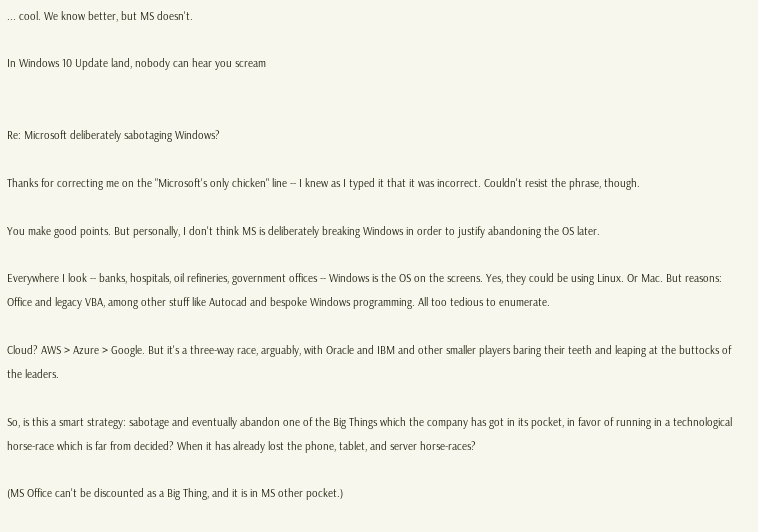... cool. We know better, but MS doesn't.

In Windows 10 Update land, nobody can hear you scream


Re: Microsoft deliberately sabotaging Windows?

Thanks for correcting me on the "Microsoft's only chicken" line -- I knew as I typed it that it was incorrect. Couldn't resist the phrase, though.

You make good points. But personally, I don't think MS is deliberately breaking Windows in order to justify abandoning the OS later.

Everywhere I look -- banks, hospitals, oil refineries, government offices -- Windows is the OS on the screens. Yes, they could be using Linux. Or Mac. But reasons: Office and legacy VBA, among other stuff like Autocad and bespoke Windows programming. All too tedious to enumerate.

Cloud? AWS > Azure > Google. But it's a three-way race, arguably, with Oracle and IBM and other smaller players baring their teeth and leaping at the buttocks of the leaders.

So, is this a smart strategy: sabotage and eventually abandon one of the Big Things which the company has got in its pocket, in favor of running in a technological horse-race which is far from decided? When it has already lost the phone, tablet, and server horse-races?

(MS Office can't be discounted as a Big Thing, and it is in MS other pocket.)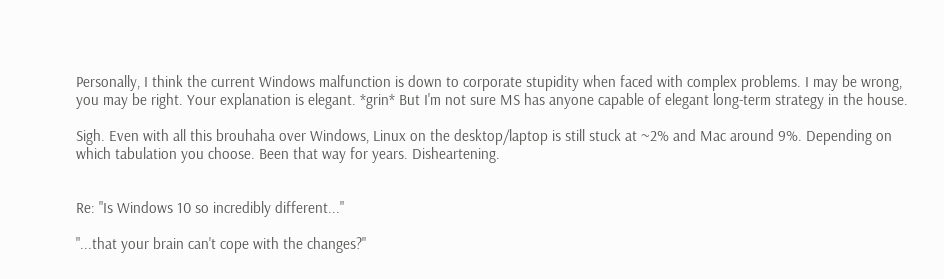Personally, I think the current Windows malfunction is down to corporate stupidity when faced with complex problems. I may be wrong, you may be right. Your explanation is elegant. *grin* But I'm not sure MS has anyone capable of elegant long-term strategy in the house.

Sigh. Even with all this brouhaha over Windows, Linux on the desktop/laptop is still stuck at ~2% and Mac around 9%. Depending on which tabulation you choose. Been that way for years. Disheartening.


Re: "Is Windows 10 so incredibly different..."

"...that your brain can't cope with the changes?"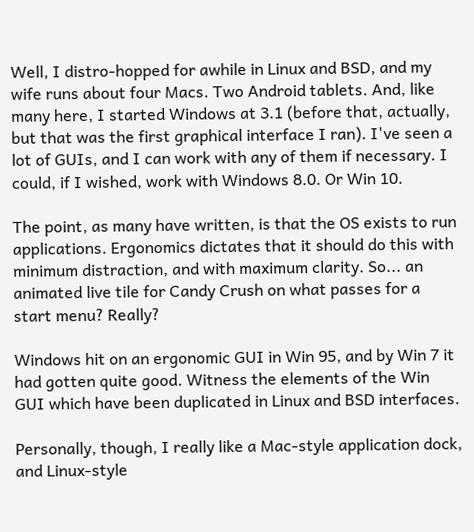Well, I distro-hopped for awhile in Linux and BSD, and my wife runs about four Macs. Two Android tablets. And, like many here, I started Windows at 3.1 (before that, actually, but that was the first graphical interface I ran). I've seen a lot of GUIs, and I can work with any of them if necessary. I could, if I wished, work with Windows 8.0. Or Win 10.

The point, as many have written, is that the OS exists to run applications. Ergonomics dictates that it should do this with minimum distraction, and with maximum clarity. So... an animated live tile for Candy Crush on what passes for a start menu? Really?

Windows hit on an ergonomic GUI in Win 95, and by Win 7 it had gotten quite good. Witness the elements of the Win GUI which have been duplicated in Linux and BSD interfaces.

Personally, though, I really like a Mac-style application dock, and Linux-style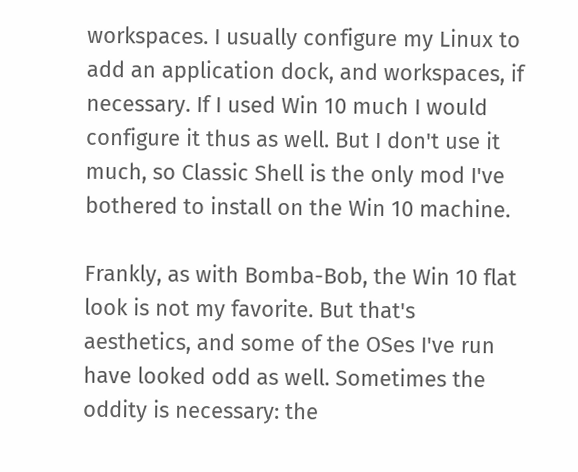workspaces. I usually configure my Linux to add an application dock, and workspaces, if necessary. If I used Win 10 much I would configure it thus as well. But I don't use it much, so Classic Shell is the only mod I've bothered to install on the Win 10 machine.

Frankly, as with Bomba-Bob, the Win 10 flat look is not my favorite. But that's aesthetics, and some of the OSes I've run have looked odd as well. Sometimes the oddity is necessary: the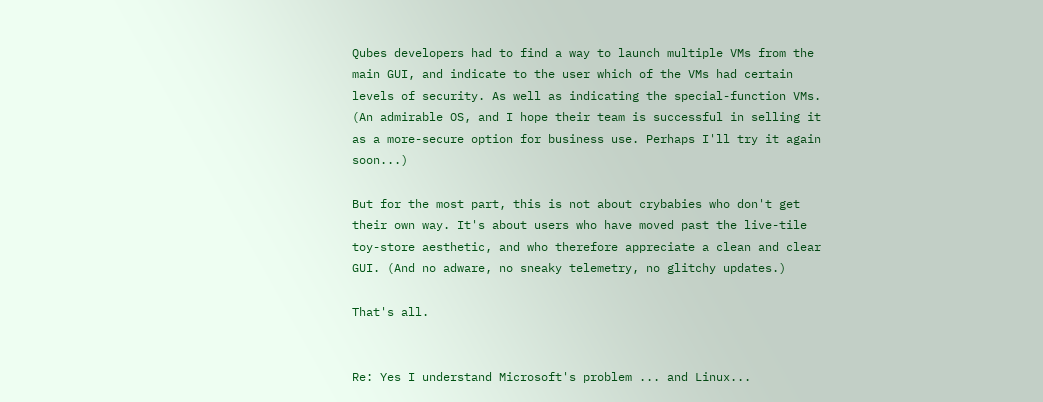Qubes developers had to find a way to launch multiple VMs from the main GUI, and indicate to the user which of the VMs had certain levels of security. As well as indicating the special-function VMs. (An admirable OS, and I hope their team is successful in selling it as a more-secure option for business use. Perhaps I'll try it again soon...)

But for the most part, this is not about crybabies who don't get their own way. It's about users who have moved past the live-tile toy-store aesthetic, and who therefore appreciate a clean and clear GUI. (And no adware, no sneaky telemetry, no glitchy updates.)

That's all.


Re: Yes I understand Microsoft's problem ... and Linux...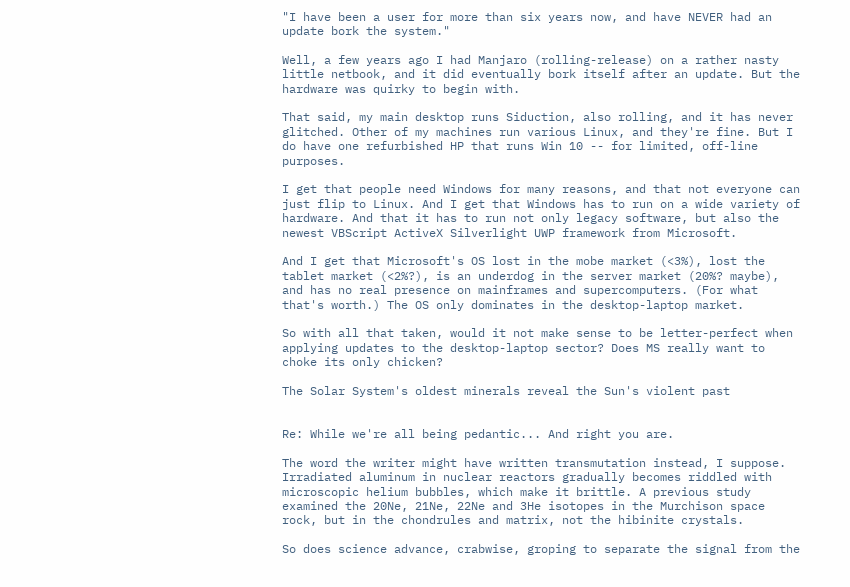"I have been a user for more than six years now, and have NEVER had an update bork the system."

Well, a few years ago I had Manjaro (rolling-release) on a rather nasty little netbook, and it did eventually bork itself after an update. But the hardware was quirky to begin with.

That said, my main desktop runs Siduction, also rolling, and it has never glitched. Other of my machines run various Linux, and they're fine. But I do have one refurbished HP that runs Win 10 -- for limited, off-line purposes.

I get that people need Windows for many reasons, and that not everyone can just flip to Linux. And I get that Windows has to run on a wide variety of hardware. And that it has to run not only legacy software, but also the newest VBScript ActiveX Silverlight UWP framework from Microsoft.

And I get that Microsoft's OS lost in the mobe market (<3%), lost the tablet market (<2%?), is an underdog in the server market (20%? maybe), and has no real presence on mainframes and supercomputers. (For what that's worth.) The OS only dominates in the desktop-laptop market.

So with all that taken, would it not make sense to be letter-perfect when applying updates to the desktop-laptop sector? Does MS really want to choke its only chicken?

The Solar System's oldest minerals reveal the Sun's violent past


Re: While we're all being pedantic... And right you are.

The word the writer might have written transmutation instead, I suppose. Irradiated aluminum in nuclear reactors gradually becomes riddled with microscopic helium bubbles, which make it brittle. A previous study examined the 20Ne, 21Ne, 22Ne and 3He isotopes in the Murchison space rock, but in the chondrules and matrix, not the hibinite crystals.

So does science advance, crabwise, groping to separate the signal from the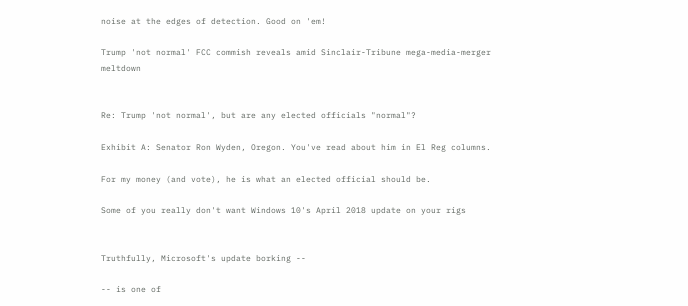noise at the edges of detection. Good on 'em!

Trump 'not normal' FCC commish reveals amid Sinclair-Tribune mega-media-merger meltdown


Re: Trump 'not normal', but are any elected officials "normal"?

Exhibit A: Senator Ron Wyden, Oregon. You've read about him in El Reg columns.

For my money (and vote), he is what an elected official should be.

Some of you really don't want Windows 10's April 2018 update on your rigs


Truthfully, Microsoft's update borking --

-- is one of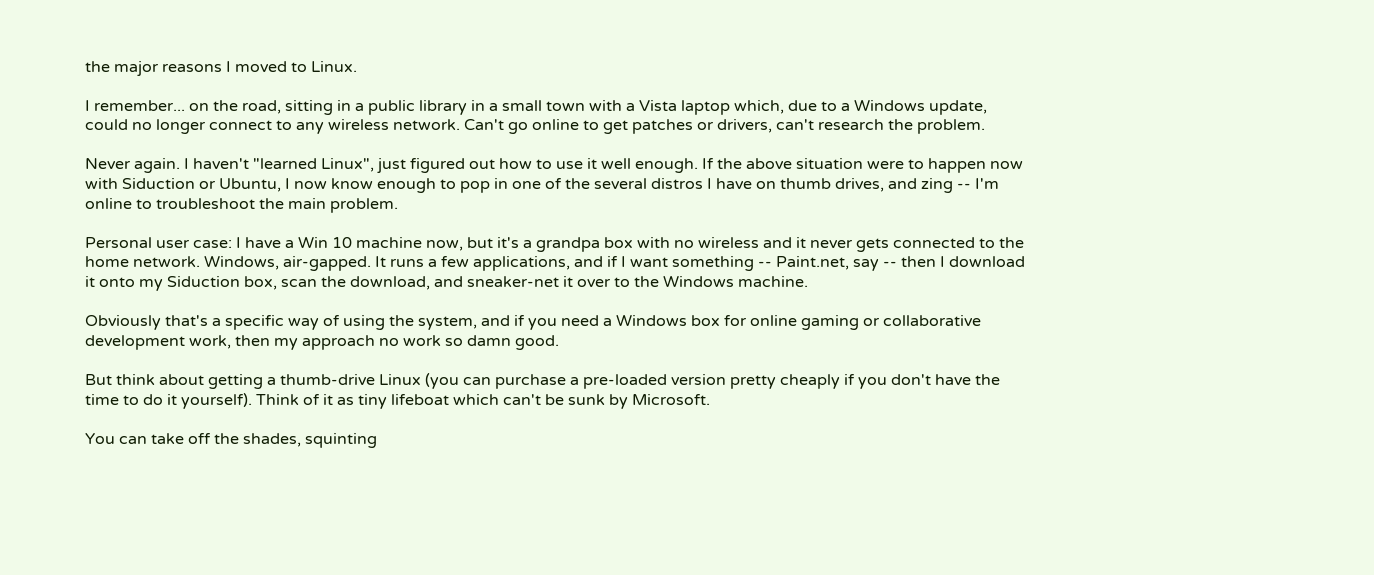the major reasons I moved to Linux.

I remember... on the road, sitting in a public library in a small town with a Vista laptop which, due to a Windows update, could no longer connect to any wireless network. Can't go online to get patches or drivers, can't research the problem.

Never again. I haven't "learned Linux", just figured out how to use it well enough. If the above situation were to happen now with Siduction or Ubuntu, I now know enough to pop in one of the several distros I have on thumb drives, and zing -- I'm online to troubleshoot the main problem.

Personal user case: I have a Win 10 machine now, but it's a grandpa box with no wireless and it never gets connected to the home network. Windows, air-gapped. It runs a few applications, and if I want something -- Paint.net, say -- then I download it onto my Siduction box, scan the download, and sneaker-net it over to the Windows machine.

Obviously that's a specific way of using the system, and if you need a Windows box for online gaming or collaborative development work, then my approach no work so damn good.

But think about getting a thumb-drive Linux (you can purchase a pre-loaded version pretty cheaply if you don't have the time to do it yourself). Think of it as tiny lifeboat which can't be sunk by Microsoft.

You can take off the shades, squinting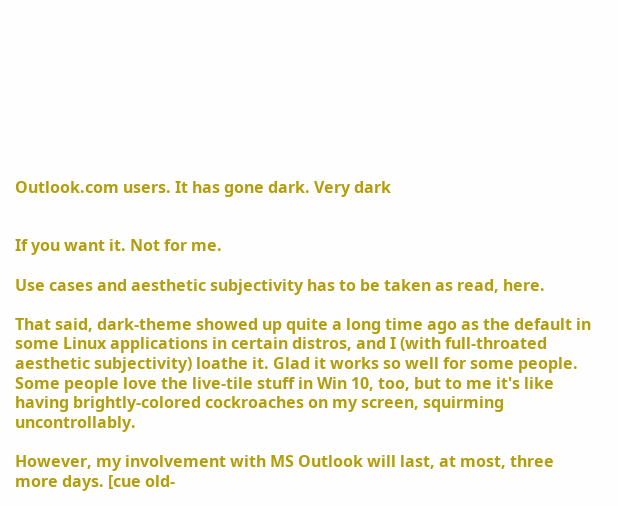Outlook.com users. It has gone dark. Very dark


If you want it. Not for me.

Use cases and aesthetic subjectivity has to be taken as read, here.

That said, dark-theme showed up quite a long time ago as the default in some Linux applications in certain distros, and I (with full-throated aesthetic subjectivity) loathe it. Glad it works so well for some people. Some people love the live-tile stuff in Win 10, too, but to me it's like having brightly-colored cockroaches on my screen, squirming uncontrollably.

However, my involvement with MS Outlook will last, at most, three more days. [cue old-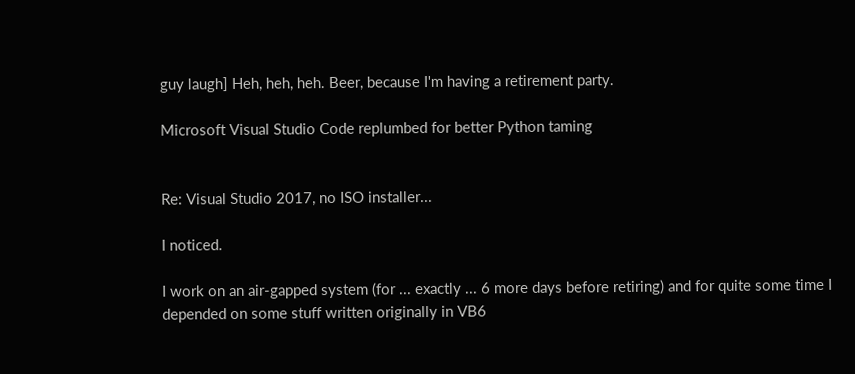guy laugh] Heh, heh, heh. Beer, because I'm having a retirement party.

Microsoft Visual Studio Code replumbed for better Python taming


Re: Visual Studio 2017, no ISO installer...

I noticed.

I work on an air-gapped system (for ... exactly ... 6 more days before retiring) and for quite some time I depended on some stuff written originally in VB6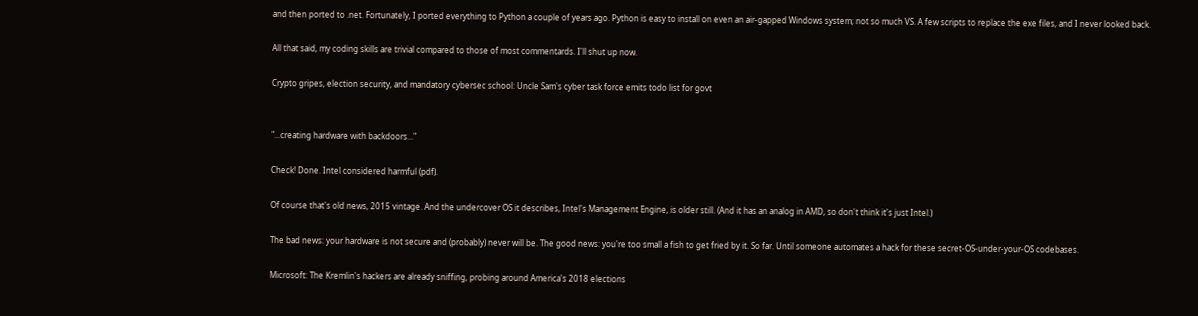and then ported to .net. Fortunately, I ported everything to Python a couple of years ago. Python is easy to install on even an air-gapped Windows system; not so much VS. A few scripts to replace the exe files, and I never looked back.

All that said, my coding skills are trivial compared to those of most commentards. I'll shut up now.

Crypto gripes, election security, and mandatory cybersec school: Uncle Sam's cyber task force emits todo list for govt


"...creating hardware with backdoors..."

Check! Done. Intel considered harmful (pdf).

Of course that's old news, 2015 vintage. And the undercover OS it describes, Intel's Management Engine, is older still. (And it has an analog in AMD, so don't think it's just Intel.)

The bad news: your hardware is not secure and (probably) never will be. The good news: you're too small a fish to get fried by it. So far. Until someone automates a hack for these secret-OS-under-your-OS codebases.

Microsoft: The Kremlin's hackers are already sniffing, probing around America's 2018 elections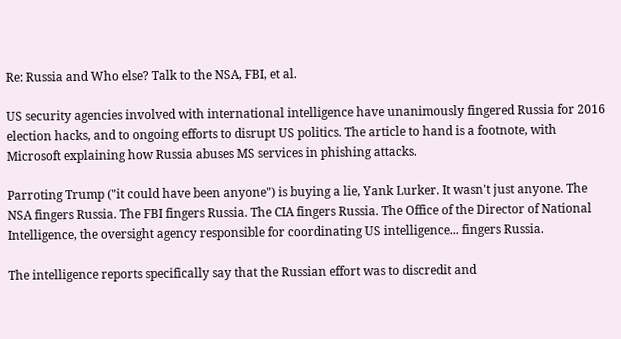Re: Russia and Who else? Talk to the NSA, FBI, et al.

US security agencies involved with international intelligence have unanimously fingered Russia for 2016 election hacks, and to ongoing efforts to disrupt US politics. The article to hand is a footnote, with Microsoft explaining how Russia abuses MS services in phishing attacks.

Parroting Trump ("it could have been anyone") is buying a lie, Yank Lurker. It wasn't just anyone. The NSA fingers Russia. The FBI fingers Russia. The CIA fingers Russia. The Office of the Director of National Intelligence, the oversight agency responsible for coordinating US intelligence... fingers Russia.

The intelligence reports specifically say that the Russian effort was to discredit and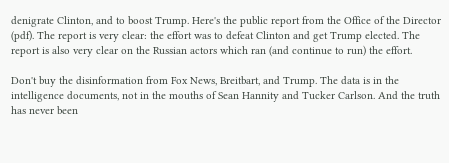denigrate Clinton, and to boost Trump. Here's the public report from the Office of the Director (pdf). The report is very clear: the effort was to defeat Clinton and get Trump elected. The report is also very clear on the Russian actors which ran (and continue to run) the effort.

Don't buy the disinformation from Fox News, Breitbart, and Trump. The data is in the intelligence documents, not in the mouths of Sean Hannity and Tucker Carlson. And the truth has never been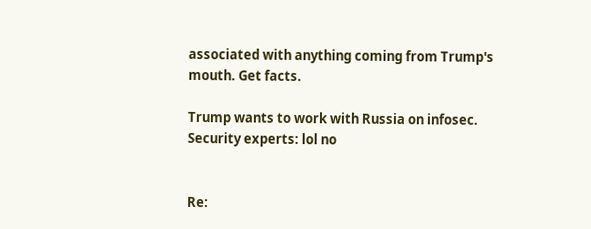associated with anything coming from Trump's mouth. Get facts.

Trump wants to work with Russia on infosec. Security experts: lol no


Re: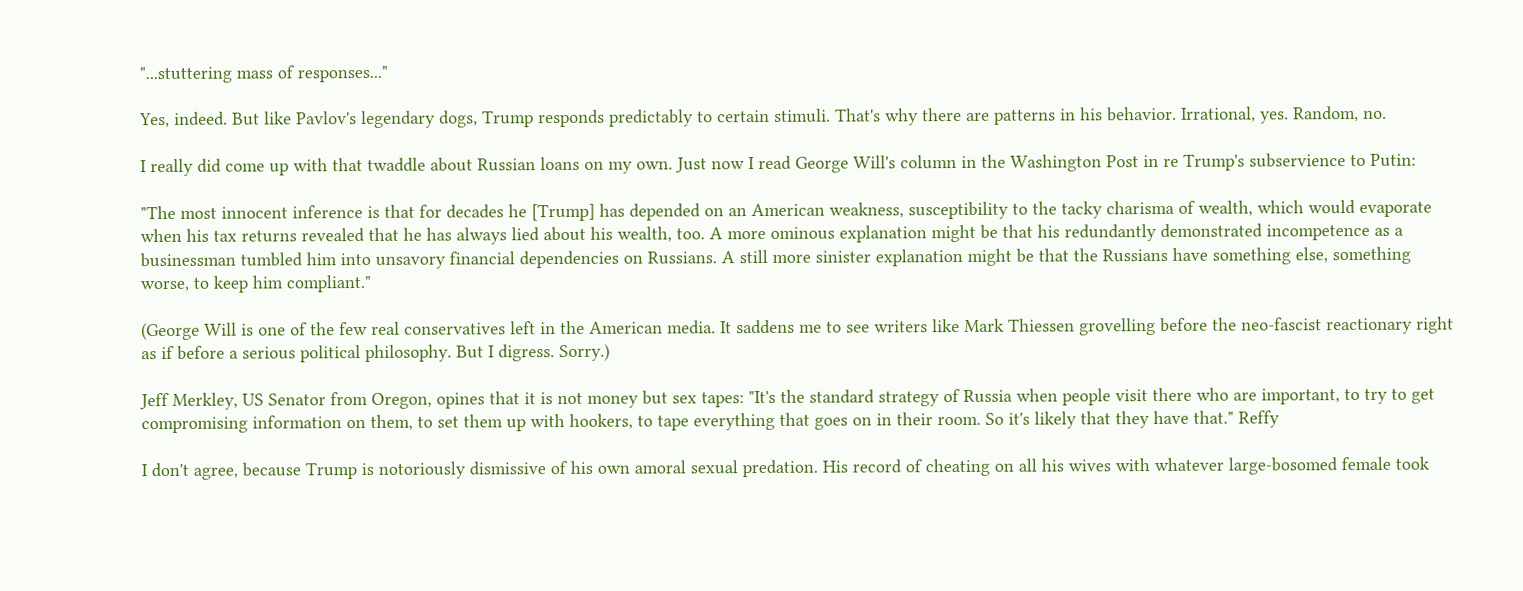"...stuttering mass of responses..."

Yes, indeed. But like Pavlov's legendary dogs, Trump responds predictably to certain stimuli. That's why there are patterns in his behavior. Irrational, yes. Random, no.

I really did come up with that twaddle about Russian loans on my own. Just now I read George Will's column in the Washington Post in re Trump's subservience to Putin:

"The most innocent inference is that for decades he [Trump] has depended on an American weakness, susceptibility to the tacky charisma of wealth, which would evaporate when his tax returns revealed that he has always lied about his wealth, too. A more ominous explanation might be that his redundantly demonstrated incompetence as a businessman tumbled him into unsavory financial dependencies on Russians. A still more sinister explanation might be that the Russians have something else, something worse, to keep him compliant."

(George Will is one of the few real conservatives left in the American media. It saddens me to see writers like Mark Thiessen grovelling before the neo-fascist reactionary right as if before a serious political philosophy. But I digress. Sorry.)

Jeff Merkley, US Senator from Oregon, opines that it is not money but sex tapes: "It's the standard strategy of Russia when people visit there who are important, to try to get compromising information on them, to set them up with hookers, to tape everything that goes on in their room. So it's likely that they have that." Reffy

I don't agree, because Trump is notoriously dismissive of his own amoral sexual predation. His record of cheating on all his wives with whatever large-bosomed female took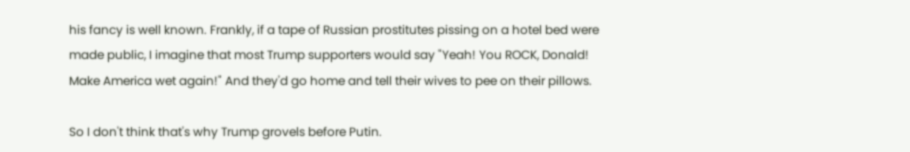his fancy is well known. Frankly, if a tape of Russian prostitutes pissing on a hotel bed were made public, I imagine that most Trump supporters would say "Yeah! You ROCK, Donald! Make America wet again!" And they'd go home and tell their wives to pee on their pillows.

So I don't think that's why Trump grovels before Putin.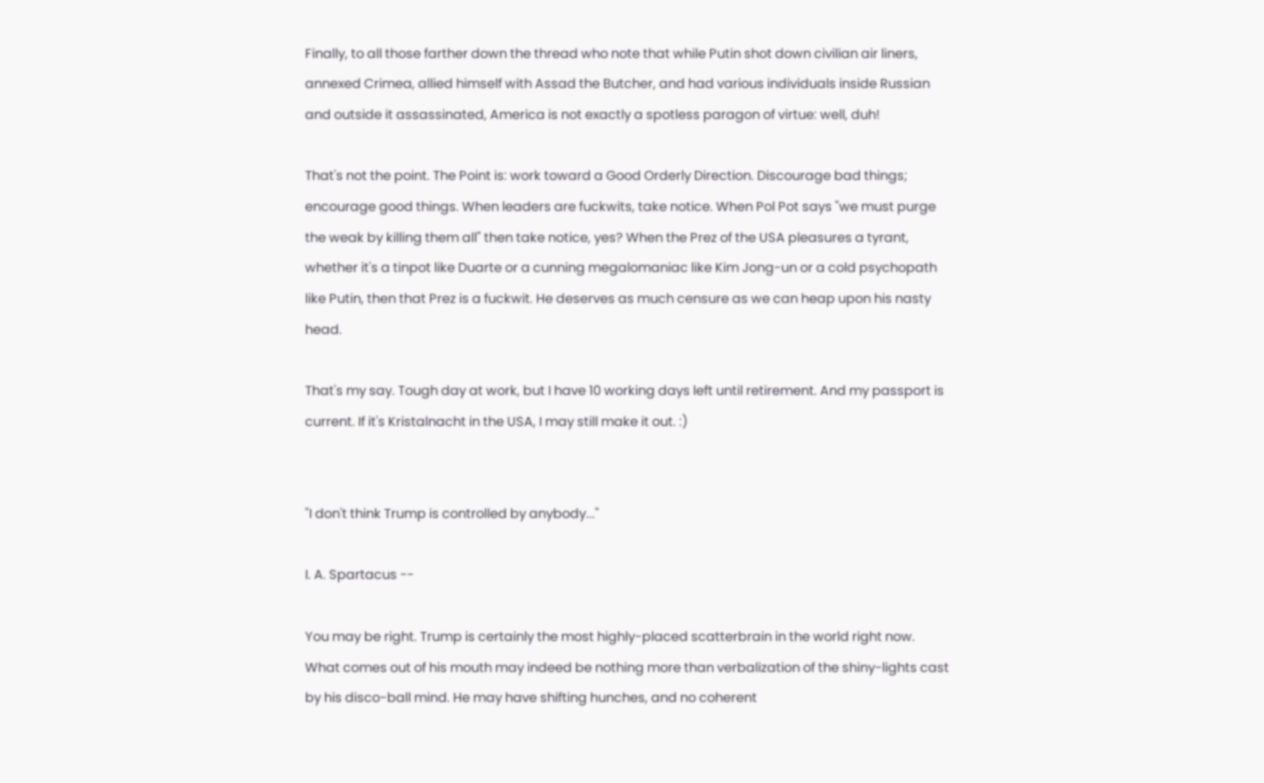Finally, to all those farther down the thread who note that while Putin shot down civilian air liners, annexed Crimea, allied himself with Assad the Butcher, and had various individuals inside Russian and outside it assassinated, America is not exactly a spotless paragon of virtue: well, duh!

That's not the point. The Point is: work toward a Good Orderly Direction. Discourage bad things; encourage good things. When leaders are fuckwits, take notice. When Pol Pot says "we must purge the weak by killing them all" then take notice, yes? When the Prez of the USA pleasures a tyrant, whether it's a tinpot like Duarte or a cunning megalomaniac like Kim Jong-un or a cold psychopath like Putin, then that Prez is a fuckwit. He deserves as much censure as we can heap upon his nasty head.

That's my say. Tough day at work, but I have 10 working days left until retirement. And my passport is current. If it's Kristalnacht in the USA, I may still make it out. :)


"I don't think Trump is controlled by anybody..."

I. A. Spartacus --

You may be right. Trump is certainly the most highly-placed scatterbrain in the world right now. What comes out of his mouth may indeed be nothing more than verbalization of the shiny-lights cast by his disco-ball mind. He may have shifting hunches, and no coherent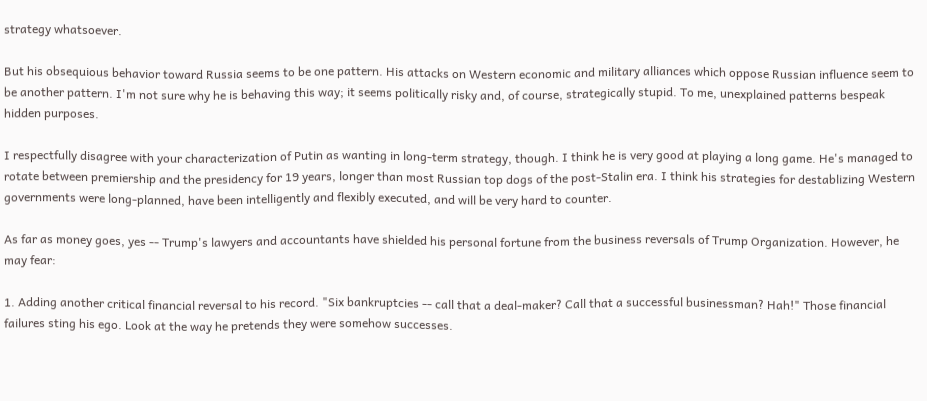strategy whatsoever.

But his obsequious behavior toward Russia seems to be one pattern. His attacks on Western economic and military alliances which oppose Russian influence seem to be another pattern. I'm not sure why he is behaving this way; it seems politically risky and, of course, strategically stupid. To me, unexplained patterns bespeak hidden purposes.

I respectfully disagree with your characterization of Putin as wanting in long-term strategy, though. I think he is very good at playing a long game. He's managed to rotate between premiership and the presidency for 19 years, longer than most Russian top dogs of the post-Stalin era. I think his strategies for destablizing Western governments were long-planned, have been intelligently and flexibly executed, and will be very hard to counter.

As far as money goes, yes -- Trump's lawyers and accountants have shielded his personal fortune from the business reversals of Trump Organization. However, he may fear:

1. Adding another critical financial reversal to his record. "Six bankruptcies -- call that a deal-maker? Call that a successful businessman? Hah!" Those financial failures sting his ego. Look at the way he pretends they were somehow successes.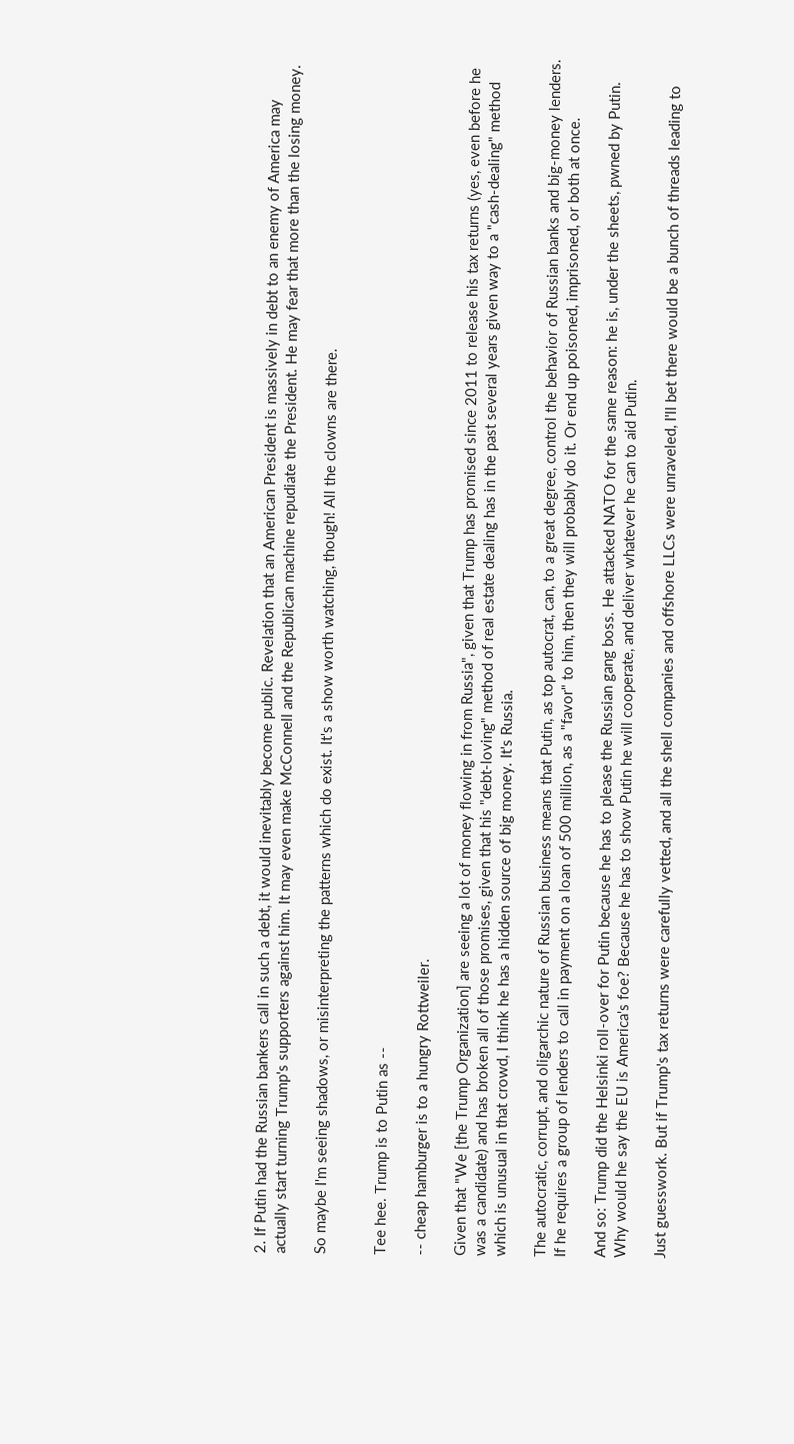2. If Putin had the Russian bankers call in such a debt, it would inevitably become public. Revelation that an American President is massively in debt to an enemy of America may actually start turning Trump's supporters against him. It may even make McConnell and the Republican machine repudiate the President. He may fear that more than the losing money.

So maybe I'm seeing shadows, or misinterpreting the patterns which do exist. It's a show worth watching, though! All the clowns are there.


Tee hee. Trump is to Putin as --

-- cheap hamburger is to a hungry Rottweiler.

Given that "We [the Trump Organization] are seeing a lot of money flowing in from Russia", given that Trump has promised since 2011 to release his tax returns (yes, even before he was a candidate) and has broken all of those promises, given that his "debt-loving" method of real estate dealing has in the past several years given way to a "cash-dealing" method which is unusual in that crowd, I think he has a hidden source of big money. It's Russia.

The autocratic, corrupt, and oligarchic nature of Russian business means that Putin, as top autocrat, can, to a great degree, control the behavior of Russian banks and big-money lenders. If he requires a group of lenders to call in payment on a loan of 500 million, as a "favor" to him, then they will probably do it. Or end up poisoned, imprisoned, or both at once.

And so: Trump did the Helsinki roll-over for Putin because he has to please the Russian gang boss. He attacked NATO for the same reason: he is, under the sheets, pwned by Putin. Why would he say the EU is America's foe? Because he has to show Putin he will cooperate, and deliver whatever he can to aid Putin.

Just guesswork. But if Trump's tax returns were carefully vetted, and all the shell companies and offshore LLCs were unraveled, I'll bet there would be a bunch of threads leading to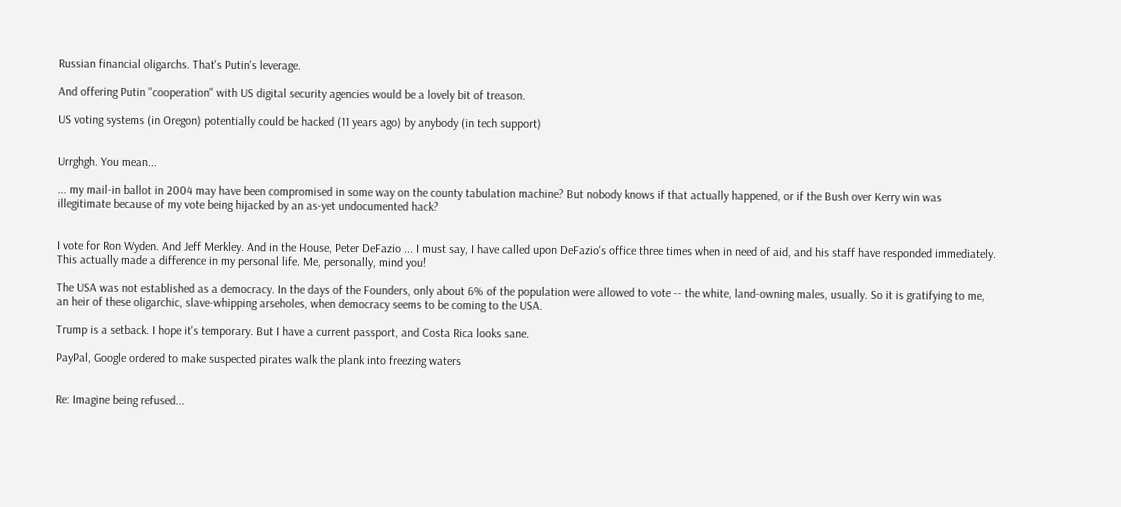Russian financial oligarchs. That's Putin's leverage.

And offering Putin "cooperation" with US digital security agencies would be a lovely bit of treason.

US voting systems (in Oregon) potentially could be hacked (11 years ago) by anybody (in tech support)


Urrghgh. You mean...

... my mail-in ballot in 2004 may have been compromised in some way on the county tabulation machine? But nobody knows if that actually happened, or if the Bush over Kerry win was illegitimate because of my vote being hijacked by an as-yet undocumented hack?


I vote for Ron Wyden. And Jeff Merkley. And in the House, Peter DeFazio ... I must say, I have called upon DeFazio's office three times when in need of aid, and his staff have responded immediately. This actually made a difference in my personal life. Me, personally, mind you!

The USA was not established as a democracy. In the days of the Founders, only about 6% of the population were allowed to vote -- the white, land-owning males, usually. So it is gratifying to me, an heir of these oligarchic, slave-whipping arseholes, when democracy seems to be coming to the USA.

Trump is a setback. I hope it's temporary. But I have a current passport, and Costa Rica looks sane.

PayPal, Google ordered to make suspected pirates walk the plank into freezing waters


Re: Imagine being refused...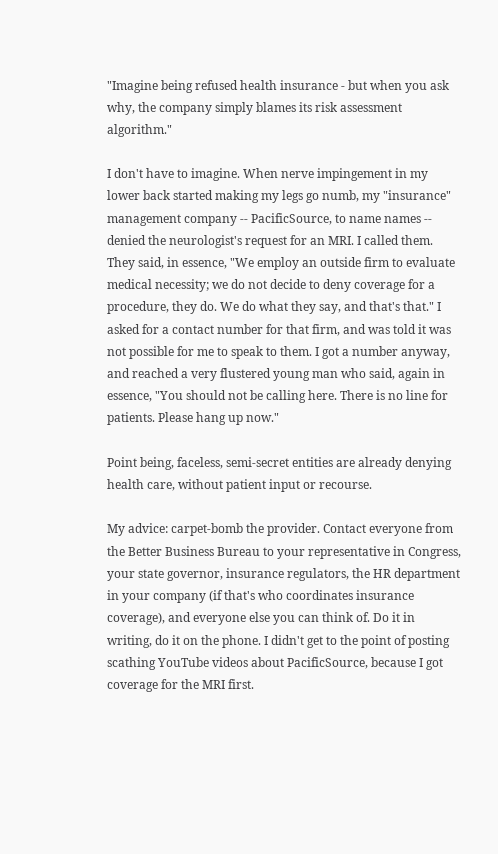"Imagine being refused health insurance - but when you ask why, the company simply blames its risk assessment algorithm."

I don't have to imagine. When nerve impingement in my lower back started making my legs go numb, my "insurance" management company -- PacificSource, to name names -- denied the neurologist's request for an MRI. I called them. They said, in essence, "We employ an outside firm to evaluate medical necessity; we do not decide to deny coverage for a procedure, they do. We do what they say, and that's that." I asked for a contact number for that firm, and was told it was not possible for me to speak to them. I got a number anyway, and reached a very flustered young man who said, again in essence, "You should not be calling here. There is no line for patients. Please hang up now."

Point being, faceless, semi-secret entities are already denying health care, without patient input or recourse.

My advice: carpet-bomb the provider. Contact everyone from the Better Business Bureau to your representative in Congress, your state governor, insurance regulators, the HR department in your company (if that's who coordinates insurance coverage), and everyone else you can think of. Do it in writing, do it on the phone. I didn't get to the point of posting scathing YouTube videos about PacificSource, because I got coverage for the MRI first.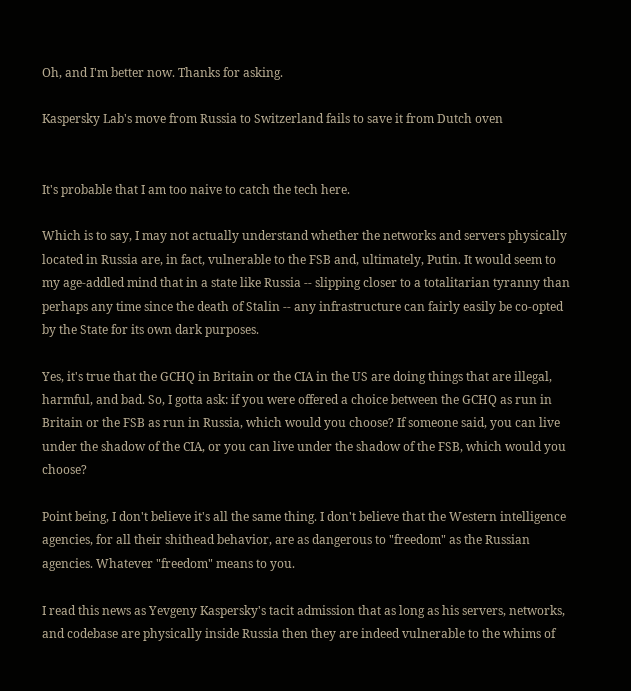Oh, and I'm better now. Thanks for asking.

Kaspersky Lab's move from Russia to Switzerland fails to save it from Dutch oven


It's probable that I am too naive to catch the tech here.

Which is to say, I may not actually understand whether the networks and servers physically located in Russia are, in fact, vulnerable to the FSB and, ultimately, Putin. It would seem to my age-addled mind that in a state like Russia -- slipping closer to a totalitarian tyranny than perhaps any time since the death of Stalin -- any infrastructure can fairly easily be co-opted by the State for its own dark purposes.

Yes, it's true that the GCHQ in Britain or the CIA in the US are doing things that are illegal, harmful, and bad. So, I gotta ask: if you were offered a choice between the GCHQ as run in Britain or the FSB as run in Russia, which would you choose? If someone said, you can live under the shadow of the CIA, or you can live under the shadow of the FSB, which would you choose?

Point being, I don't believe it's all the same thing. I don't believe that the Western intelligence agencies, for all their shithead behavior, are as dangerous to "freedom" as the Russian agencies. Whatever "freedom" means to you.

I read this news as Yevgeny Kaspersky's tacit admission that as long as his servers, networks, and codebase are physically inside Russia then they are indeed vulnerable to the whims of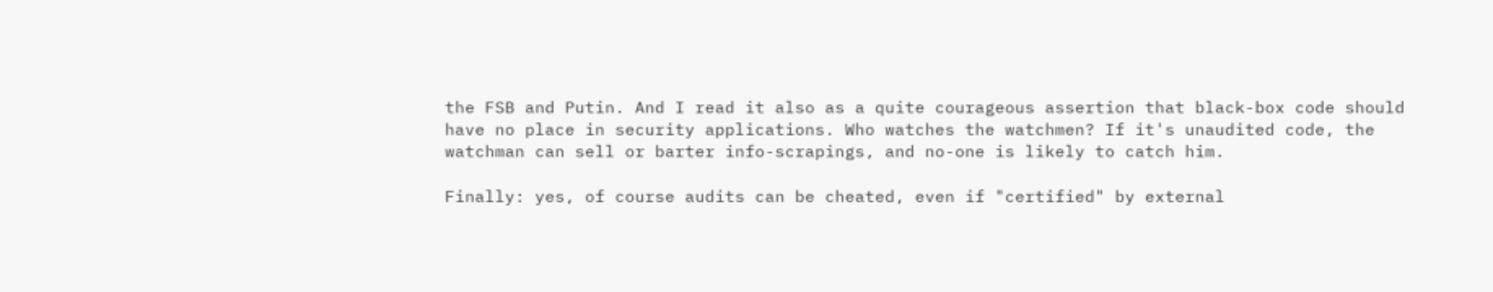the FSB and Putin. And I read it also as a quite courageous assertion that black-box code should have no place in security applications. Who watches the watchmen? If it's unaudited code, the watchman can sell or barter info-scrapings, and no-one is likely to catch him.

Finally: yes, of course audits can be cheated, even if "certified" by external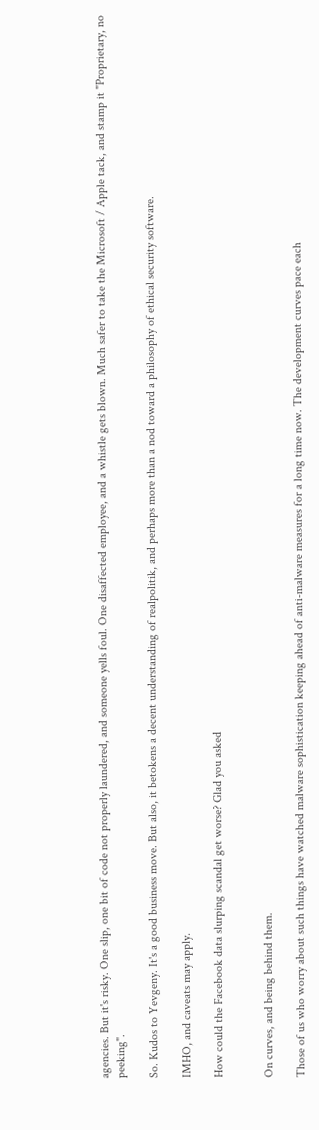agencies. But it's risky. One slip, one bit of code not properly laundered, and someone yells foul. One disaffected employee, and a whistle gets blown. Much safer to take the Microsoft / Apple tack, and stamp it "Proprietary, no peeking".

So. Kudos to Yevgeny. It's a good business move. But also, it betokens a decent understanding of realpolitik, and perhaps more than a nod toward a philosophy of ethical security software.

IMHO, and caveats may apply.

How could the Facebook data slurping scandal get worse? Glad you asked


On curves, and being behind them.

Those of us who worry about such things have watched malware sophistication keeping ahead of anti-malware measures for a long time now. The development curves pace each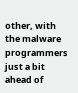other, with the malware programmers just a bit ahead of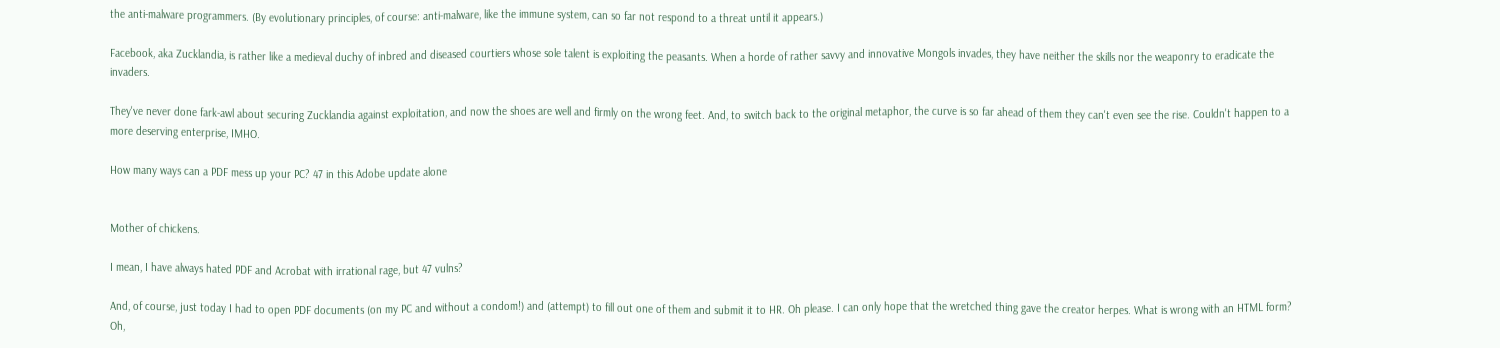the anti-malware programmers. (By evolutionary principles, of course: anti-malware, like the immune system, can so far not respond to a threat until it appears.)

Facebook, aka Zucklandia, is rather like a medieval duchy of inbred and diseased courtiers whose sole talent is exploiting the peasants. When a horde of rather savvy and innovative Mongols invades, they have neither the skills nor the weaponry to eradicate the invaders.

They've never done fark-awl about securing Zucklandia against exploitation, and now the shoes are well and firmly on the wrong feet. And, to switch back to the original metaphor, the curve is so far ahead of them they can't even see the rise. Couldn't happen to a more deserving enterprise, IMHO.

How many ways can a PDF mess up your PC? 47 in this Adobe update alone


Mother of chickens.

I mean, I have always hated PDF and Acrobat with irrational rage, but 47 vulns?

And, of course, just today I had to open PDF documents (on my PC and without a condom!) and (attempt) to fill out one of them and submit it to HR. Oh please. I can only hope that the wretched thing gave the creator herpes. What is wrong with an HTML form? Oh,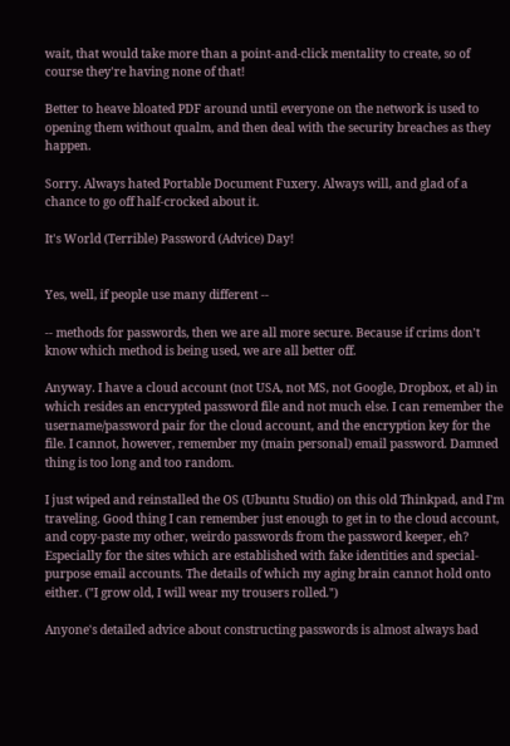wait, that would take more than a point-and-click mentality to create, so of course they're having none of that!

Better to heave bloated PDF around until everyone on the network is used to opening them without qualm, and then deal with the security breaches as they happen.

Sorry. Always hated Portable Document Fuxery. Always will, and glad of a chance to go off half-crocked about it.

It's World (Terrible) Password (Advice) Day!


Yes, well, if people use many different --

-- methods for passwords, then we are all more secure. Because if crims don't know which method is being used, we are all better off.

Anyway. I have a cloud account (not USA, not MS, not Google, Dropbox, et al) in which resides an encrypted password file and not much else. I can remember the username/password pair for the cloud account, and the encryption key for the file. I cannot, however, remember my (main personal) email password. Damned thing is too long and too random.

I just wiped and reinstalled the OS (Ubuntu Studio) on this old Thinkpad, and I'm traveling. Good thing I can remember just enough to get in to the cloud account, and copy-paste my other, weirdo passwords from the password keeper, eh? Especially for the sites which are established with fake identities and special-purpose email accounts. The details of which my aging brain cannot hold onto either. ("I grow old, I will wear my trousers rolled.")

Anyone's detailed advice about constructing passwords is almost always bad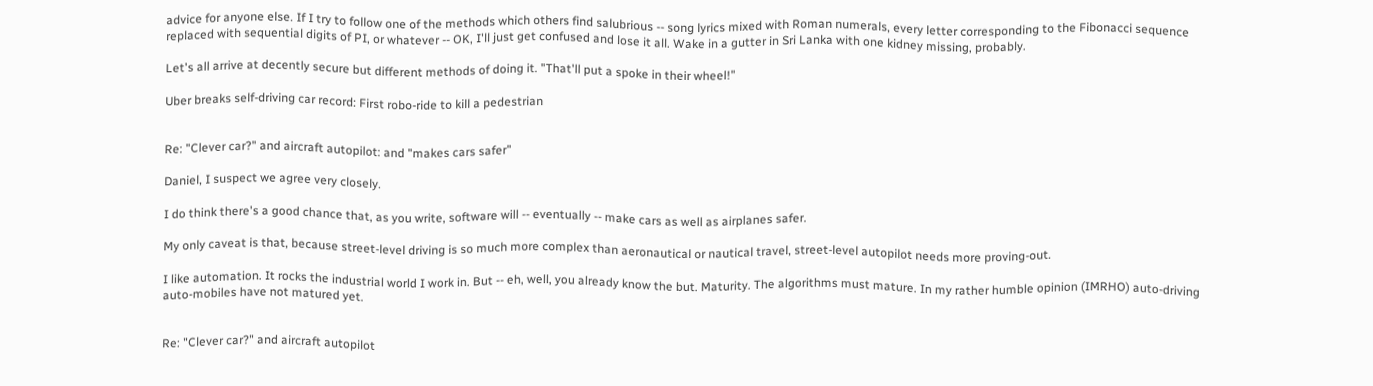advice for anyone else. If I try to follow one of the methods which others find salubrious -- song lyrics mixed with Roman numerals, every letter corresponding to the Fibonacci sequence replaced with sequential digits of PI, or whatever -- OK, I'll just get confused and lose it all. Wake in a gutter in Sri Lanka with one kidney missing, probably.

Let's all arrive at decently secure but different methods of doing it. "That'll put a spoke in their wheel!"

Uber breaks self-driving car record: First robo-ride to kill a pedestrian


Re: "Clever car?" and aircraft autopilot: and "makes cars safer"

Daniel, I suspect we agree very closely.

I do think there's a good chance that, as you write, software will -- eventually -- make cars as well as airplanes safer.

My only caveat is that, because street-level driving is so much more complex than aeronautical or nautical travel, street-level autopilot needs more proving-out.

I like automation. It rocks the industrial world I work in. But -- eh, well, you already know the but. Maturity. The algorithms must mature. In my rather humble opinion (IMRHO) auto-driving auto-mobiles have not matured yet.


Re: "Clever car?" and aircraft autopilot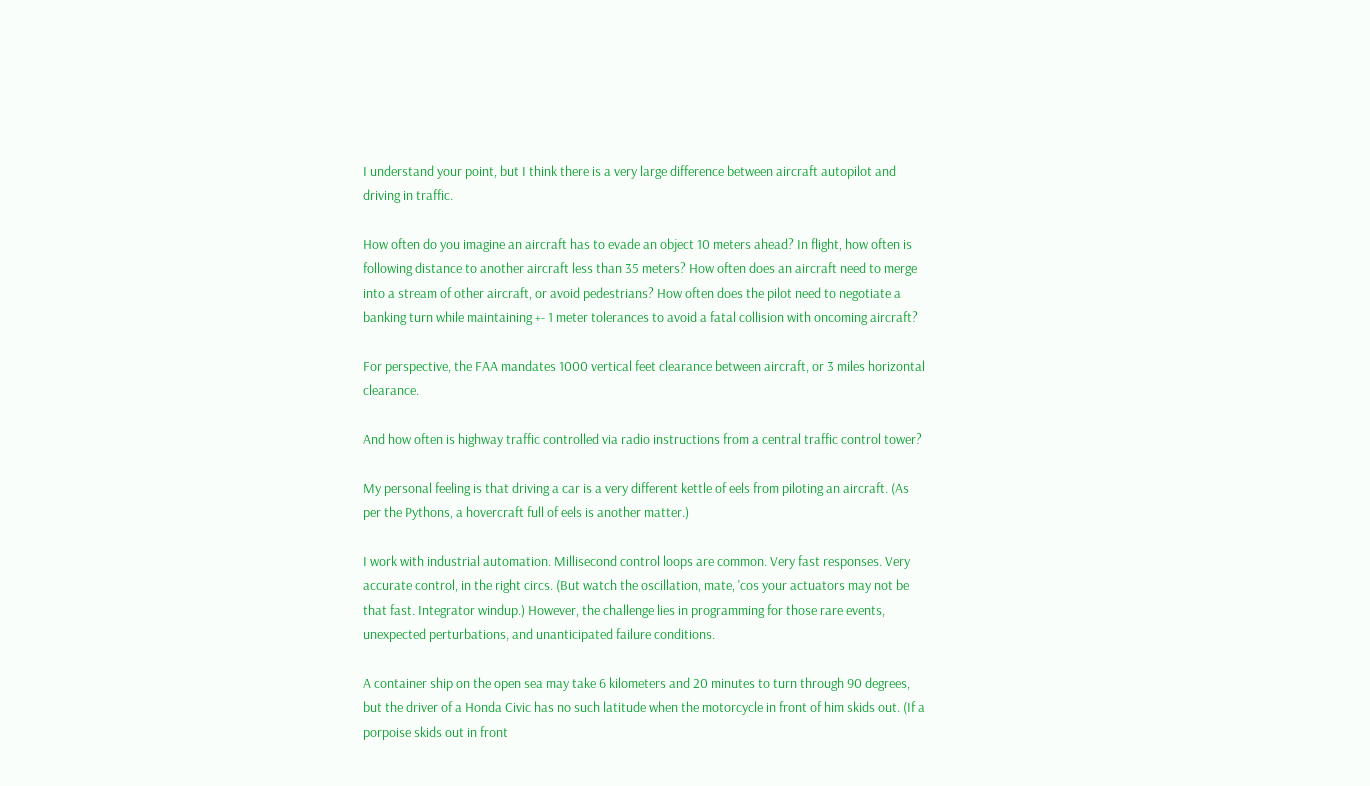I understand your point, but I think there is a very large difference between aircraft autopilot and driving in traffic.

How often do you imagine an aircraft has to evade an object 10 meters ahead? In flight, how often is following distance to another aircraft less than 35 meters? How often does an aircraft need to merge into a stream of other aircraft, or avoid pedestrians? How often does the pilot need to negotiate a banking turn while maintaining +- 1 meter tolerances to avoid a fatal collision with oncoming aircraft?

For perspective, the FAA mandates 1000 vertical feet clearance between aircraft, or 3 miles horizontal clearance.

And how often is highway traffic controlled via radio instructions from a central traffic control tower?

My personal feeling is that driving a car is a very different kettle of eels from piloting an aircraft. (As per the Pythons, a hovercraft full of eels is another matter.)

I work with industrial automation. Millisecond control loops are common. Very fast responses. Very accurate control, in the right circs. (But watch the oscillation, mate, 'cos your actuators may not be that fast. Integrator windup.) However, the challenge lies in programming for those rare events, unexpected perturbations, and unanticipated failure conditions.

A container ship on the open sea may take 6 kilometers and 20 minutes to turn through 90 degrees, but the driver of a Honda Civic has no such latitude when the motorcycle in front of him skids out. (If a porpoise skids out in front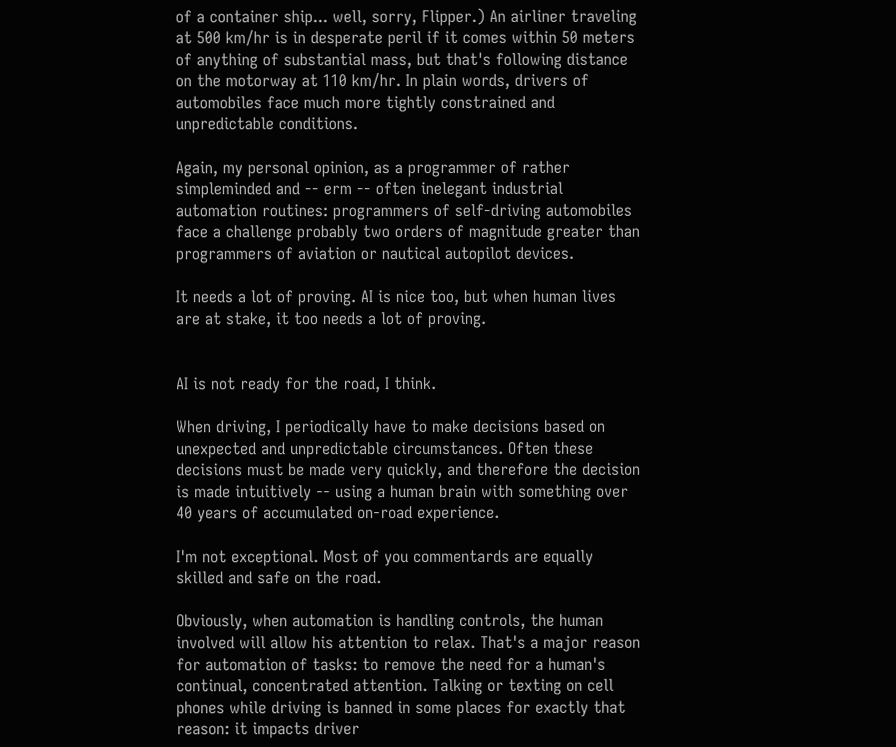of a container ship... well, sorry, Flipper.) An airliner traveling at 500 km/hr is in desperate peril if it comes within 50 meters of anything of substantial mass, but that's following distance on the motorway at 110 km/hr. In plain words, drivers of automobiles face much more tightly constrained and unpredictable conditions.

Again, my personal opinion, as a programmer of rather simpleminded and -- erm -- often inelegant industrial automation routines: programmers of self-driving automobiles face a challenge probably two orders of magnitude greater than programmers of aviation or nautical autopilot devices.

It needs a lot of proving. AI is nice too, but when human lives are at stake, it too needs a lot of proving.


AI is not ready for the road, I think.

When driving, I periodically have to make decisions based on unexpected and unpredictable circumstances. Often these decisions must be made very quickly, and therefore the decision is made intuitively -- using a human brain with something over 40 years of accumulated on-road experience.

I'm not exceptional. Most of you commentards are equally skilled and safe on the road.

Obviously, when automation is handling controls, the human involved will allow his attention to relax. That's a major reason for automation of tasks: to remove the need for a human's continual, concentrated attention. Talking or texting on cell phones while driving is banned in some places for exactly that reason: it impacts driver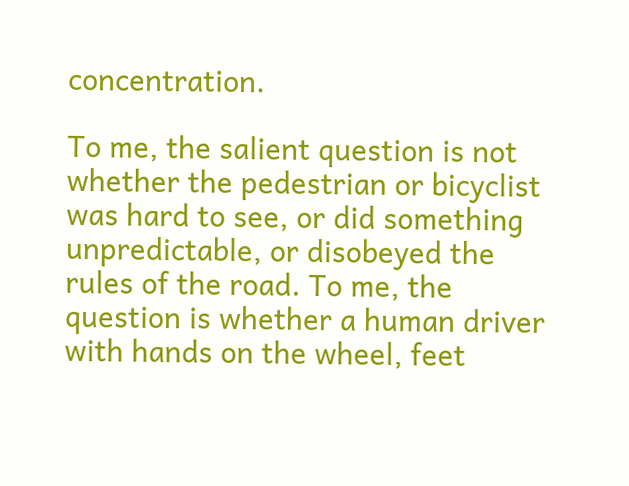concentration.

To me, the salient question is not whether the pedestrian or bicyclist was hard to see, or did something unpredictable, or disobeyed the rules of the road. To me, the question is whether a human driver with hands on the wheel, feet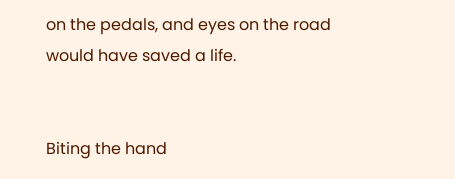on the pedals, and eyes on the road would have saved a life.


Biting the hand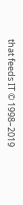that feeds IT © 1998–2019